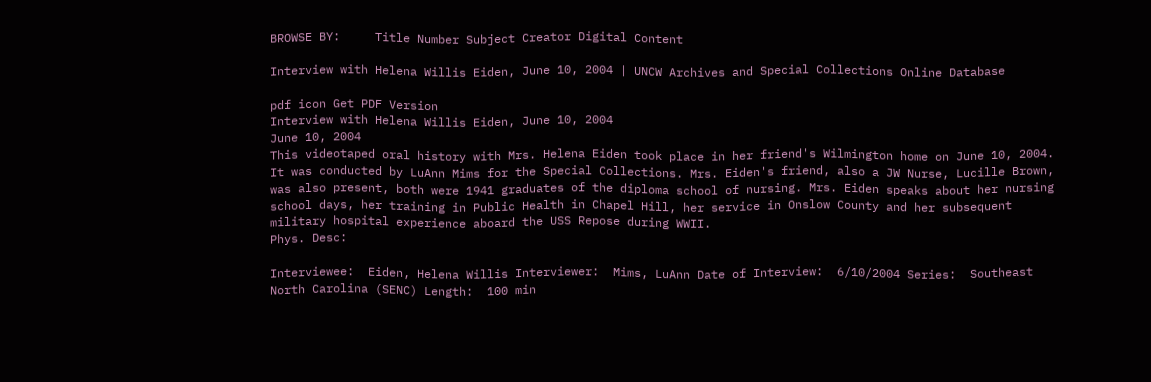BROWSE BY:     Title Number Subject Creator Digital Content

Interview with Helena Willis Eiden, June 10, 2004 | UNCW Archives and Special Collections Online Database

pdf icon Get PDF Version
Interview with Helena Willis Eiden, June 10, 2004
June 10, 2004
This videotaped oral history with Mrs. Helena Eiden took place in her friend's Wilmington home on June 10, 2004. It was conducted by LuAnn Mims for the Special Collections. Mrs. Eiden's friend, also a JW Nurse, Lucille Brown, was also present, both were 1941 graduates of the diploma school of nursing. Mrs. Eiden speaks about her nursing school days, her training in Public Health in Chapel Hill, her service in Onslow County and her subsequent military hospital experience aboard the USS Repose during WWII.
Phys. Desc:

Interviewee:  Eiden, Helena Willis Interviewer:  Mims, LuAnn Date of Interview:  6/10/2004 Series:  Southeast North Carolina (SENC) Length:  100 min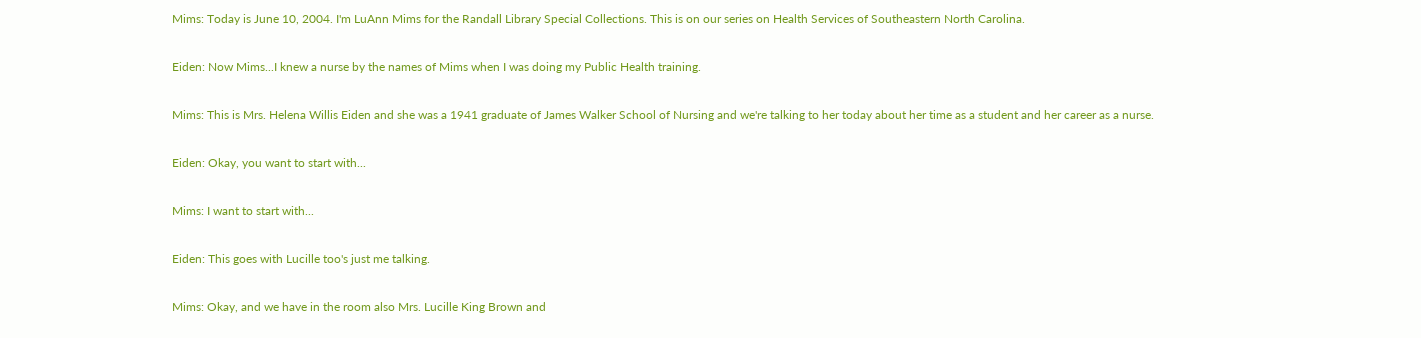Mims: Today is June 10, 2004. I'm LuAnn Mims for the Randall Library Special Collections. This is on our series on Health Services of Southeastern North Carolina.

Eiden: Now Mims...I knew a nurse by the names of Mims when I was doing my Public Health training.

Mims: This is Mrs. Helena Willis Eiden and she was a 1941 graduate of James Walker School of Nursing and we're talking to her today about her time as a student and her career as a nurse.

Eiden: Okay, you want to start with...

Mims: I want to start with...

Eiden: This goes with Lucille too's just me talking.

Mims: Okay, and we have in the room also Mrs. Lucille King Brown and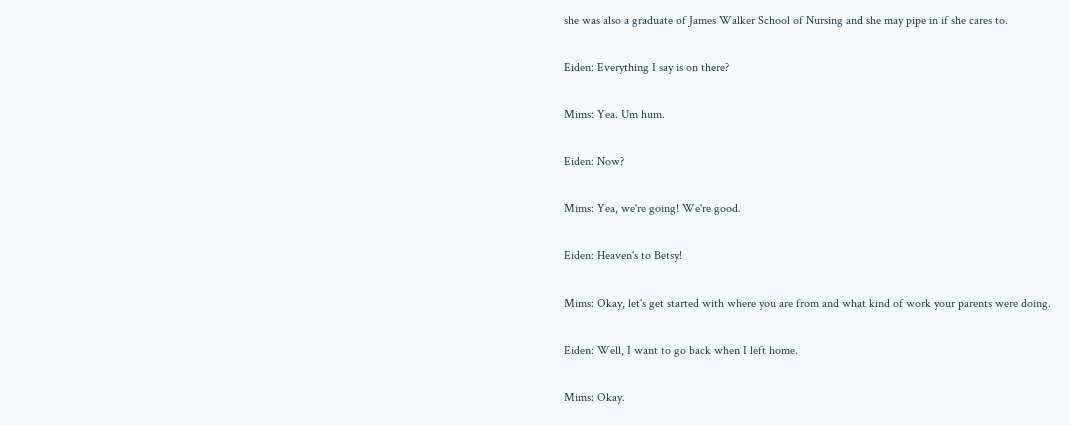she was also a graduate of James Walker School of Nursing and she may pipe in if she cares to.

Eiden: Everything I say is on there?

Mims: Yea. Um hum.

Eiden: Now?

Mims: Yea, we're going! We're good.

Eiden: Heaven's to Betsy!

Mims: Okay, let's get started with where you are from and what kind of work your parents were doing.

Eiden: Well, I want to go back when I left home.

Mims: Okay.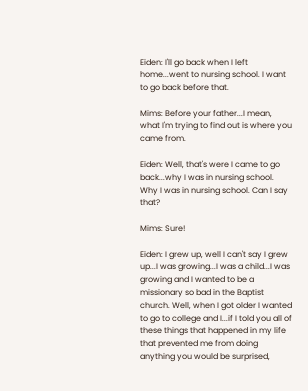Eiden: I'll go back when I left home...went to nursing school. I want to go back before that.

Mims: Before your father...I mean, what I'm trying to find out is where you came from.

Eiden: Well, that's were I came to go back...why I was in nursing school. Why I was in nursing school. Can I say that?

Mims: Sure!

Eiden: I grew up, well I can't say I grew up...I was growing...I was a child...I was growing and I wanted to be a missionary so bad in the Baptist church. Well, when I got older I wanted to go to college and I...if I told you all of these things that happened in my life that prevented me from doing anything you would be surprised,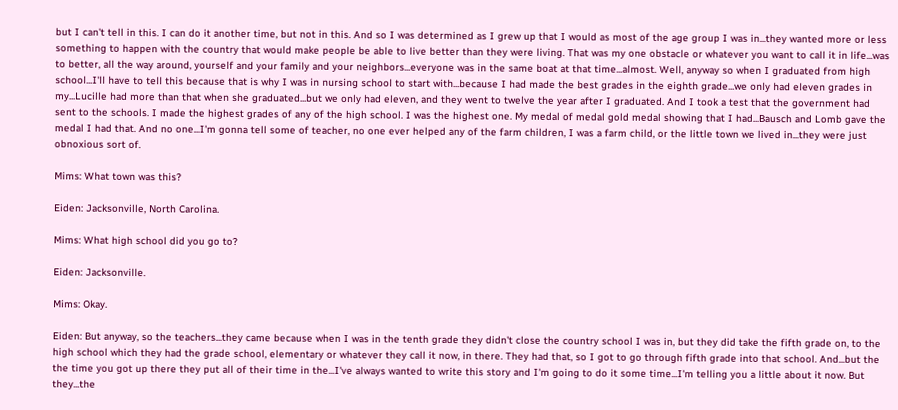but I can't tell in this. I can do it another time, but not in this. And so I was determined as I grew up that I would as most of the age group I was in...they wanted more or less something to happen with the country that would make people be able to live better than they were living. That was my one obstacle or whatever you want to call it in life...was to better, all the way around, yourself and your family and your neighbors...everyone was in the same boat at that time...almost. Well, anyway so when I graduated from high school...I'll have to tell this because that is why I was in nursing school to start with...because I had made the best grades in the eighth grade...we only had eleven grades in my...Lucille had more than that when she graduated...but we only had eleven, and they went to twelve the year after I graduated. And I took a test that the government had sent to the schools. I made the highest grades of any of the high school. I was the highest one. My medal of medal gold medal showing that I had...Bausch and Lomb gave the medal I had that. And no one...I'm gonna tell some of teacher, no one ever helped any of the farm children, I was a farm child, or the little town we lived in...they were just obnoxious sort of.

Mims: What town was this?

Eiden: Jacksonville, North Carolina.

Mims: What high school did you go to?

Eiden: Jacksonville.

Mims: Okay.

Eiden: But anyway, so the teachers...they came because when I was in the tenth grade they didn't close the country school I was in, but they did take the fifth grade on, to the high school which they had the grade school, elementary or whatever they call it now, in there. They had that, so I got to go through fifth grade into that school. And...but the the time you got up there they put all of their time in the...I've always wanted to write this story and I'm going to do it some time...I'm telling you a little about it now. But they...the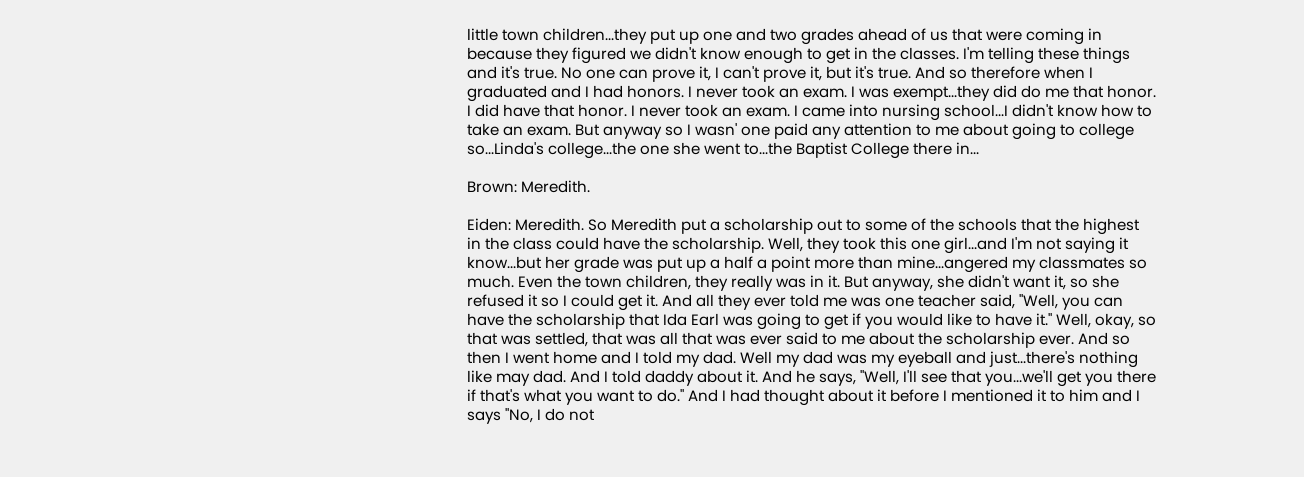little town children...they put up one and two grades ahead of us that were coming in because they figured we didn't know enough to get in the classes. I'm telling these things and it's true. No one can prove it, I can't prove it, but it's true. And so therefore when I graduated and I had honors. I never took an exam. I was exempt...they did do me that honor. I did have that honor. I never took an exam. I came into nursing school...I didn't know how to take an exam. But anyway so I wasn' one paid any attention to me about going to college so...Linda's college...the one she went to...the Baptist College there in...

Brown: Meredith.

Eiden: Meredith. So Meredith put a scholarship out to some of the schools that the highest in the class could have the scholarship. Well, they took this one girl...and I'm not saying it know...but her grade was put up a half a point more than mine...angered my classmates so much. Even the town children, they really was in it. But anyway, she didn't want it, so she refused it so I could get it. And all they ever told me was one teacher said, "Well, you can have the scholarship that Ida Earl was going to get if you would like to have it." Well, okay, so that was settled, that was all that was ever said to me about the scholarship ever. And so then I went home and I told my dad. Well my dad was my eyeball and just...there's nothing like may dad. And I told daddy about it. And he says, "Well, I'll see that you...we'll get you there if that's what you want to do." And I had thought about it before I mentioned it to him and I says "No, I do not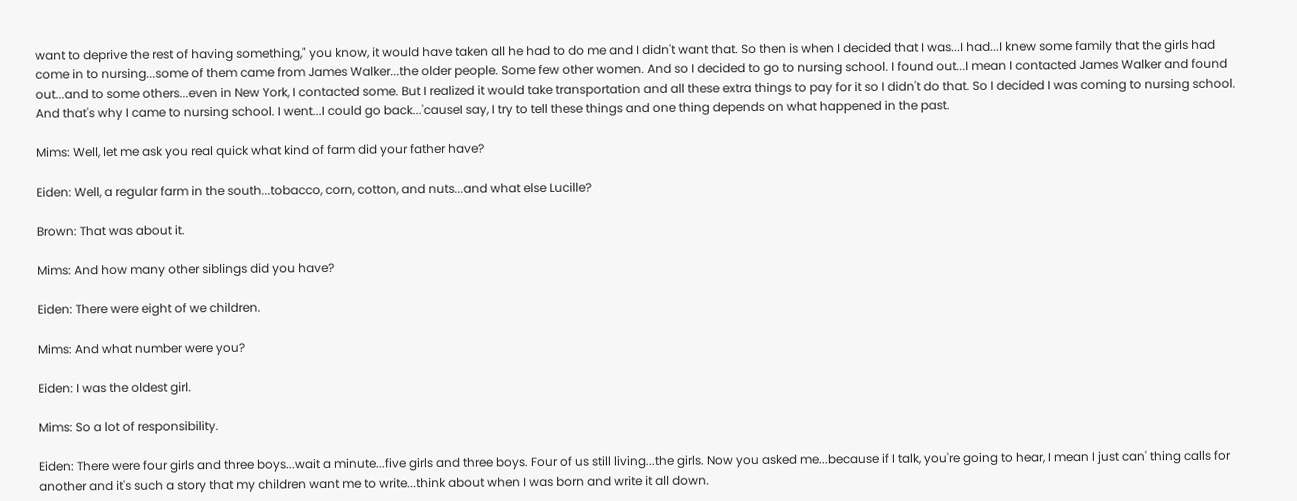want to deprive the rest of having something," you know, it would have taken all he had to do me and I didn't want that. So then is when I decided that I was...I had...I knew some family that the girls had come in to nursing...some of them came from James Walker...the older people. Some few other women. And so I decided to go to nursing school. I found out...I mean I contacted James Walker and found out...and to some others...even in New York, I contacted some. But I realized it would take transportation and all these extra things to pay for it so I didn't do that. So I decided I was coming to nursing school. And that's why I came to nursing school. I went...I could go back...'causeI say, I try to tell these things and one thing depends on what happened in the past.

Mims: Well, let me ask you real quick what kind of farm did your father have?

Eiden: Well, a regular farm in the south...tobacco, corn, cotton, and nuts...and what else Lucille?

Brown: That was about it.

Mims: And how many other siblings did you have?

Eiden: There were eight of we children.

Mims: And what number were you?

Eiden: I was the oldest girl.

Mims: So a lot of responsibility.

Eiden: There were four girls and three boys...wait a minute...five girls and three boys. Four of us still living...the girls. Now you asked me...because if I talk, you're going to hear, I mean I just can' thing calls for another and it's such a story that my children want me to write...think about when I was born and write it all down.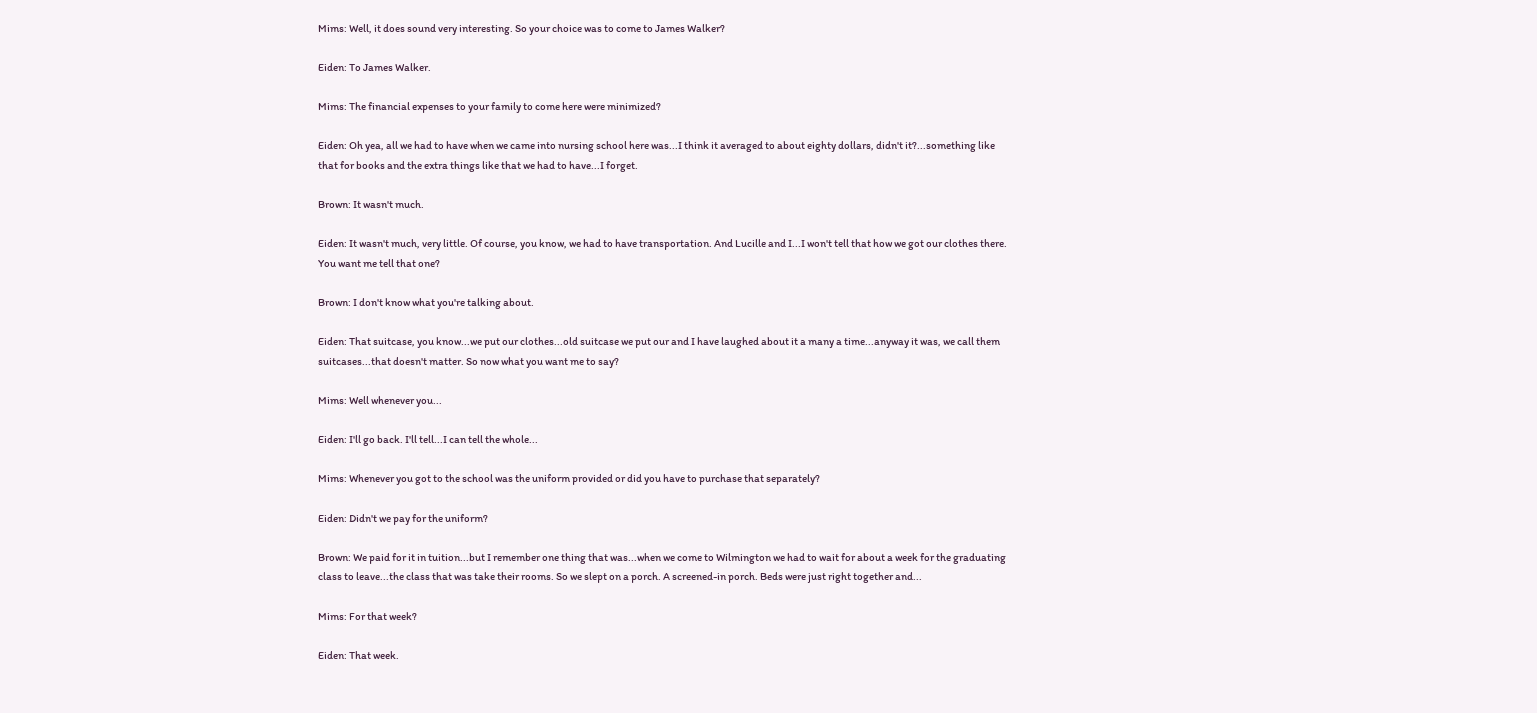Mims: Well, it does sound very interesting. So your choice was to come to James Walker?

Eiden: To James Walker.

Mims: The financial expenses to your family to come here were minimized?

Eiden: Oh yea, all we had to have when we came into nursing school here was...I think it averaged to about eighty dollars, didn't it?...something like that for books and the extra things like that we had to have...I forget.

Brown: It wasn't much.

Eiden: It wasn't much, very little. Of course, you know, we had to have transportation. And Lucille and I...I won't tell that how we got our clothes there. You want me tell that one?

Brown: I don't know what you're talking about.

Eiden: That suitcase, you know...we put our clothes...old suitcase we put our and I have laughed about it a many a time...anyway it was, we call them suitcases...that doesn't matter. So now what you want me to say?

Mims: Well whenever you...

Eiden: I'll go back. I'll tell...I can tell the whole...

Mims: Whenever you got to the school was the uniform provided or did you have to purchase that separately?

Eiden: Didn't we pay for the uniform?

Brown: We paid for it in tuition...but I remember one thing that was...when we come to Wilmington we had to wait for about a week for the graduating class to leave...the class that was take their rooms. So we slept on a porch. A screened-in porch. Beds were just right together and...

Mims: For that week?

Eiden: That week.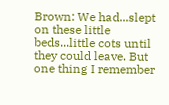Brown: We had...slept on these little beds...little cots until they could leave. But one thing I remember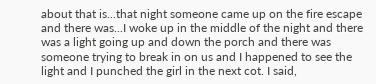about that is...that night someone came up on the fire escape and there was...I woke up in the middle of the night and there was a light going up and down the porch and there was someone trying to break in on us and I happened to see the light and I punched the girl in the next cot. I said,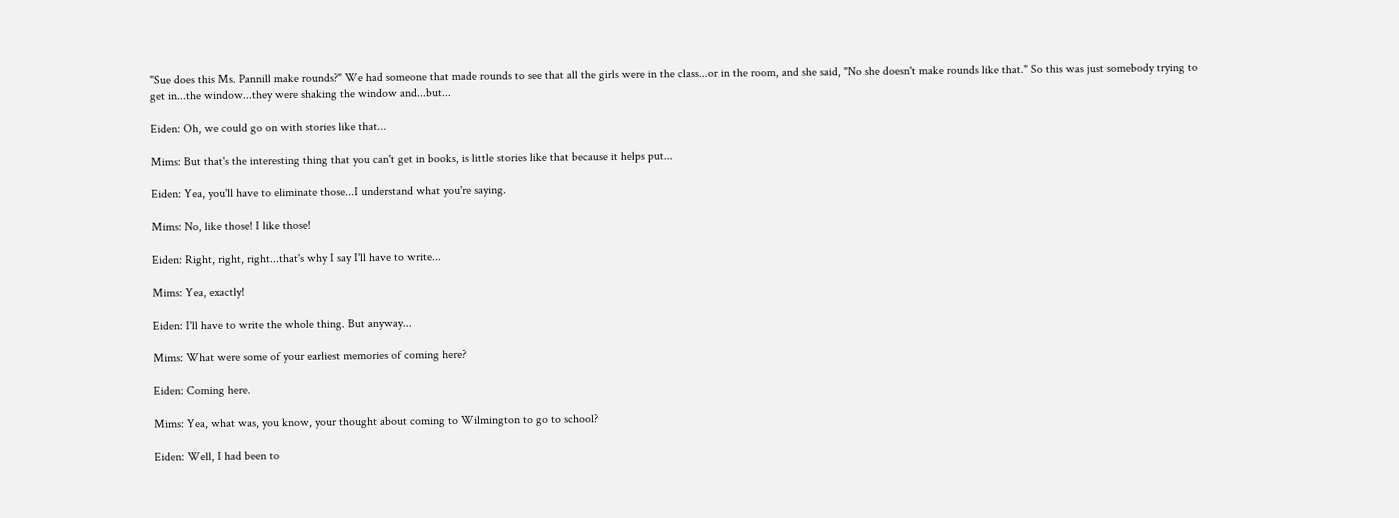"Sue does this Ms. Pannill make rounds?" We had someone that made rounds to see that all the girls were in the class...or in the room, and she said, "No she doesn't make rounds like that." So this was just somebody trying to get in...the window...they were shaking the window and...but...

Eiden: Oh, we could go on with stories like that...

Mims: But that's the interesting thing that you can't get in books, is little stories like that because it helps put...

Eiden: Yea, you'll have to eliminate those...I understand what you're saying.

Mims: No, like those! I like those!

Eiden: Right, right, right...that's why I say I'll have to write...

Mims: Yea, exactly!

Eiden: I'll have to write the whole thing. But anyway...

Mims: What were some of your earliest memories of coming here?

Eiden: Coming here.

Mims: Yea, what was, you know, your thought about coming to Wilmington to go to school?

Eiden: Well, I had been to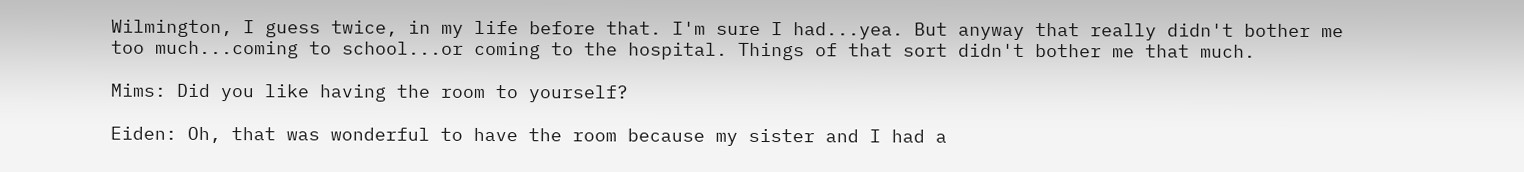Wilmington, I guess twice, in my life before that. I'm sure I had...yea. But anyway that really didn't bother me too much...coming to school...or coming to the hospital. Things of that sort didn't bother me that much.

Mims: Did you like having the room to yourself?

Eiden: Oh, that was wonderful to have the room because my sister and I had a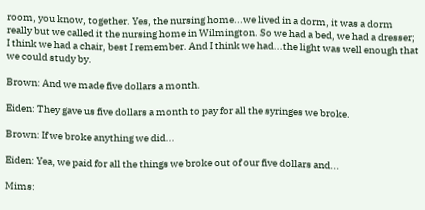room, you know, together. Yes, the nursing home...we lived in a dorm, it was a dorm really but we called it the nursing home in Wilmington. So we had a bed, we had a dresser; I think we had a chair, best I remember. And I think we had...the light was well enough that we could study by.

Brown: And we made five dollars a month.

Eiden: They gave us five dollars a month to pay for all the syringes we broke.

Brown: If we broke anything we did...

Eiden: Yea, we paid for all the things we broke out of our five dollars and...

Mims: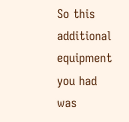So this additional equipment you had was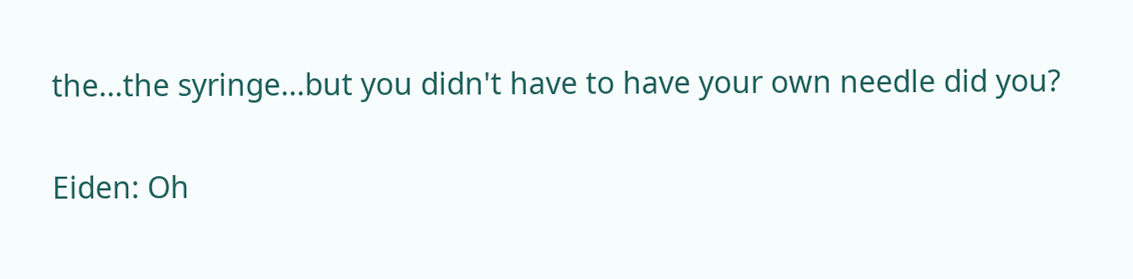the...the syringe...but you didn't have to have your own needle did you?

Eiden: Oh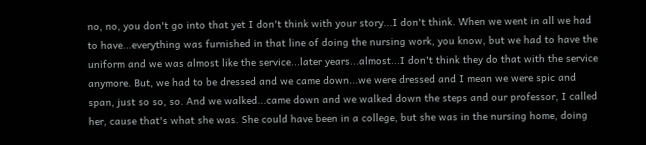no, no, you don't go into that yet I don't think with your story...I don't think. When we went in all we had to have...everything was furnished in that line of doing the nursing work, you know, but we had to have the uniform and we was almost like the service...later years...almost...I don't think they do that with the service anymore. But, we had to be dressed and we came down...we were dressed and I mean we were spic and span, just so so, so. And we walked...came down and we walked down the steps and our professor, I called her, cause that's what she was. She could have been in a college, but she was in the nursing home, doing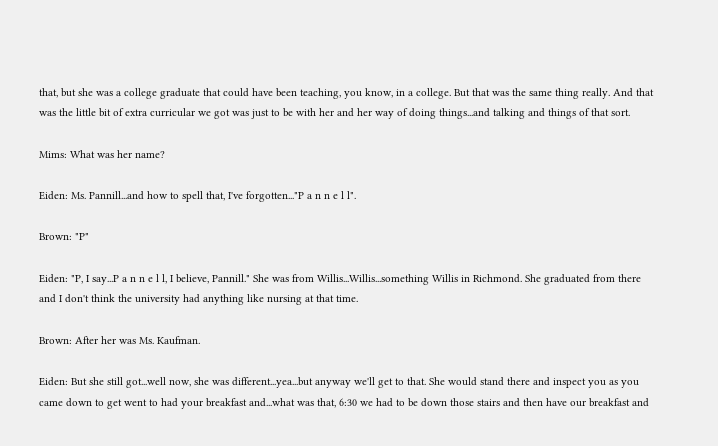that, but she was a college graduate that could have been teaching, you know, in a college. But that was the same thing really. And that was the little bit of extra curricular we got was just to be with her and her way of doing things...and talking and things of that sort.

Mims: What was her name?

Eiden: Ms. Pannill...and how to spell that, I've forgotten..."P a n n e l l".

Brown: "P"

Eiden: "P, I say...P a n n e l l, I believe, Pannill." She was from Willis...Willis...something Willis in Richmond. She graduated from there and I don't think the university had anything like nursing at that time.

Brown: After her was Ms. Kaufman.

Eiden: But she still got...well now, she was different...yea...but anyway we'll get to that. She would stand there and inspect you as you came down to get went to had your breakfast and...what was that, 6:30 we had to be down those stairs and then have our breakfast and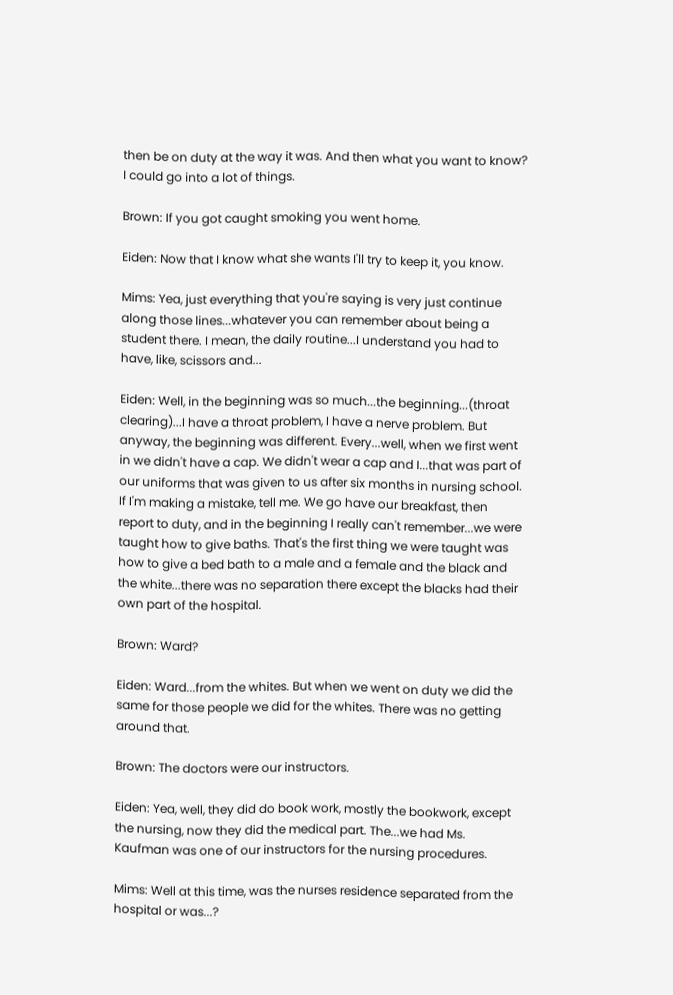then be on duty at the way it was. And then what you want to know? I could go into a lot of things.

Brown: If you got caught smoking you went home.

Eiden: Now that I know what she wants I'll try to keep it, you know.

Mims: Yea, just everything that you're saying is very just continue along those lines...whatever you can remember about being a student there. I mean, the daily routine...I understand you had to have, like, scissors and...

Eiden: Well, in the beginning was so much...the beginning...(throat clearing)...I have a throat problem, I have a nerve problem. But anyway, the beginning was different. Every...well, when we first went in we didn't have a cap. We didn't wear a cap and I...that was part of our uniforms that was given to us after six months in nursing school. If I'm making a mistake, tell me. We go have our breakfast, then report to duty, and in the beginning I really can't remember...we were taught how to give baths. That's the first thing we were taught was how to give a bed bath to a male and a female and the black and the white...there was no separation there except the blacks had their own part of the hospital.

Brown: Ward?

Eiden: Ward...from the whites. But when we went on duty we did the same for those people we did for the whites. There was no getting around that.

Brown: The doctors were our instructors.

Eiden: Yea, well, they did do book work, mostly the bookwork, except the nursing, now they did the medical part. The...we had Ms. Kaufman was one of our instructors for the nursing procedures.

Mims: Well at this time, was the nurses residence separated from the hospital or was...?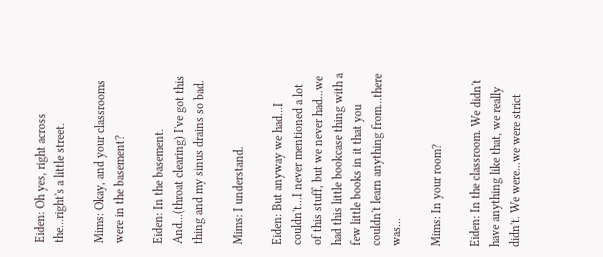Eiden: Oh yes, right across the...right's a little street.

Mims: Okay, and your classrooms were in the basement?

Eiden: In the basement. And...(throat clearing) I've got this thing and my sinus drains so bad.

Mims: I understand.

Eiden: But anyway we had...I couldn't...I never mentioned a lot of this stuff, but we never had...we had this little bookcase thing with a few little books in it that you couldn't learn anything from...there was...

Mims: In your room?

Eiden: In the classroom. We didn't have anything like that, we really didn't. We were...we were strict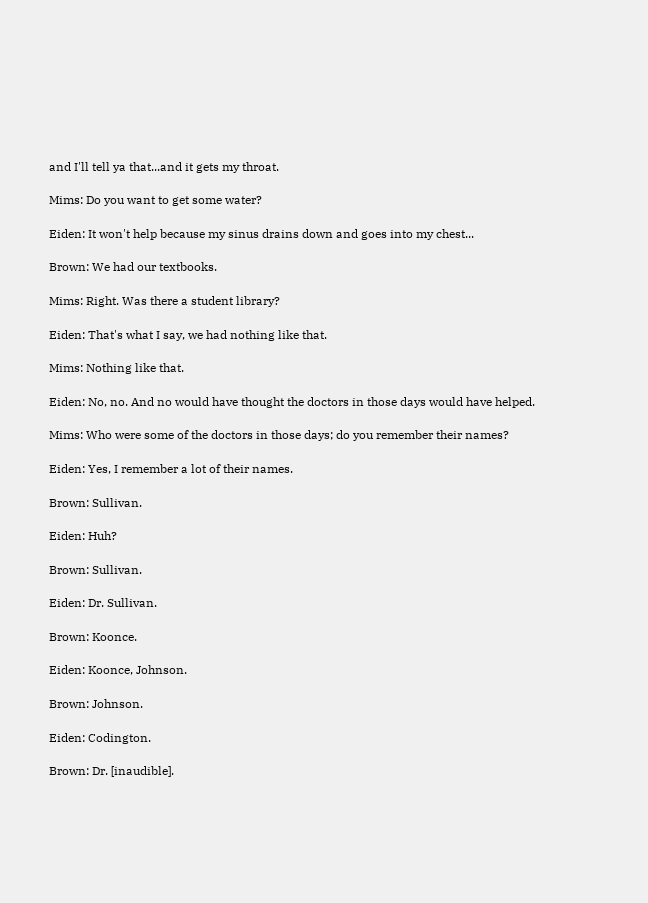and I'll tell ya that...and it gets my throat.

Mims: Do you want to get some water?

Eiden: It won't help because my sinus drains down and goes into my chest...

Brown: We had our textbooks.

Mims: Right. Was there a student library?

Eiden: That's what I say, we had nothing like that.

Mims: Nothing like that.

Eiden: No, no. And no would have thought the doctors in those days would have helped.

Mims: Who were some of the doctors in those days; do you remember their names?

Eiden: Yes, I remember a lot of their names.

Brown: Sullivan.

Eiden: Huh?

Brown: Sullivan.

Eiden: Dr. Sullivan.

Brown: Koonce.

Eiden: Koonce, Johnson.

Brown: Johnson.

Eiden: Codington.

Brown: Dr. [inaudible].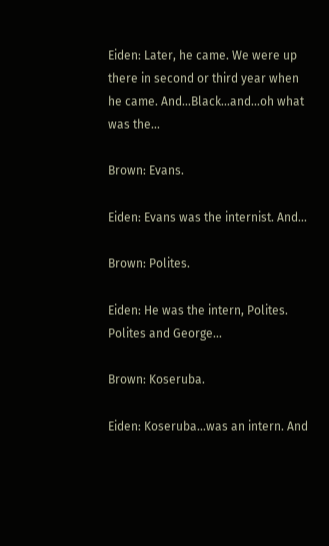Eiden: Later, he came. We were up there in second or third year when he came. And...Black...and...oh what was the...

Brown: Evans.

Eiden: Evans was the internist. And...

Brown: Polites.

Eiden: He was the intern, Polites. Polites and George...

Brown: Koseruba.

Eiden: Koseruba...was an intern. And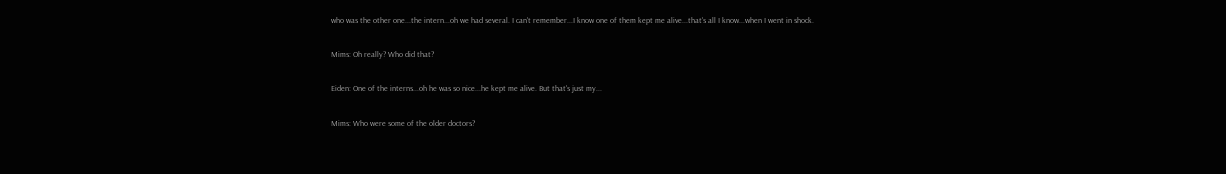who was the other one...the intern...oh we had several. I can't remember...I know one of them kept me alive...that's all I know...when I went in shock.

Mims: Oh really? Who did that?

Eiden: One of the interns...oh he was so nice...he kept me alive. But that's just my...

Mims: Who were some of the older doctors?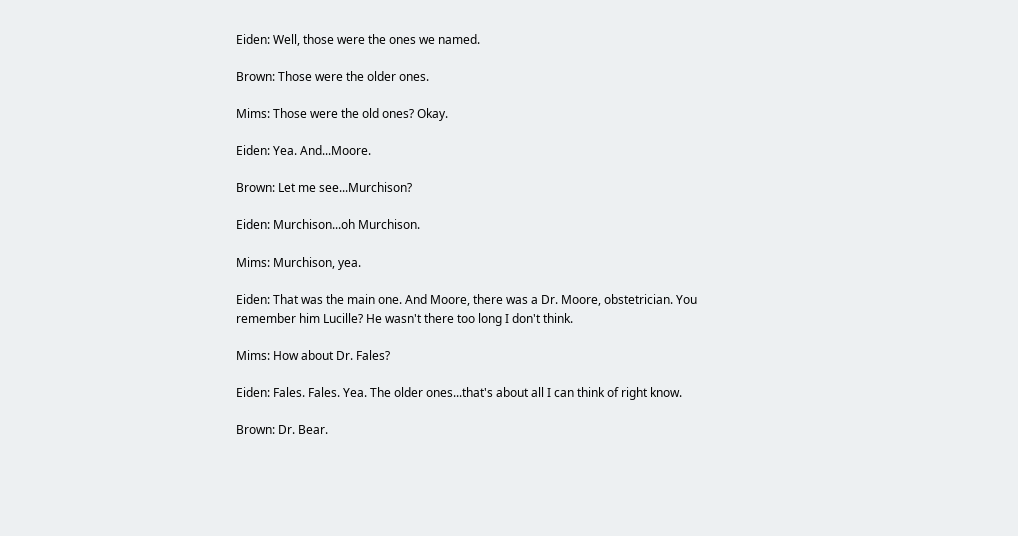Eiden: Well, those were the ones we named.

Brown: Those were the older ones.

Mims: Those were the old ones? Okay.

Eiden: Yea. And...Moore.

Brown: Let me see...Murchison?

Eiden: Murchison...oh Murchison.

Mims: Murchison, yea.

Eiden: That was the main one. And Moore, there was a Dr. Moore, obstetrician. You remember him Lucille? He wasn't there too long I don't think.

Mims: How about Dr. Fales?

Eiden: Fales. Fales. Yea. The older ones...that's about all I can think of right know.

Brown: Dr. Bear.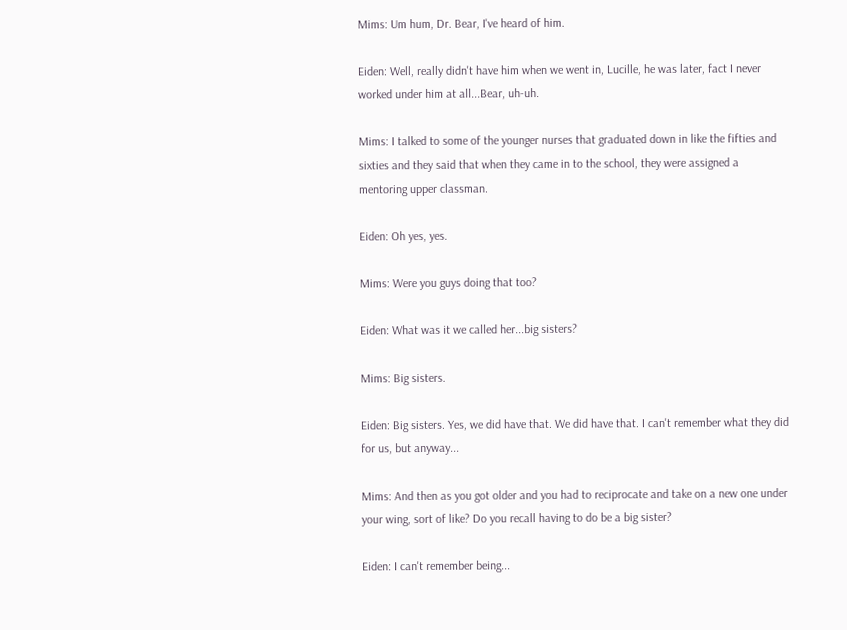Mims: Um hum, Dr. Bear, I've heard of him.

Eiden: Well, really didn't have him when we went in, Lucille, he was later, fact I never worked under him at all...Bear, uh-uh.

Mims: I talked to some of the younger nurses that graduated down in like the fifties and sixties and they said that when they came in to the school, they were assigned a mentoring upper classman.

Eiden: Oh yes, yes.

Mims: Were you guys doing that too?

Eiden: What was it we called her...big sisters?

Mims: Big sisters.

Eiden: Big sisters. Yes, we did have that. We did have that. I can't remember what they did for us, but anyway...

Mims: And then as you got older and you had to reciprocate and take on a new one under your wing, sort of like? Do you recall having to do be a big sister?

Eiden: I can't remember being...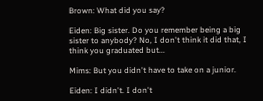Brown: What did you say?

Eiden: Big sister. Do you remember being a big sister to anybody? No, I don't think it did that, I think you graduated but...

Mims: But you didn't have to take on a junior.

Eiden: I didn't. I don't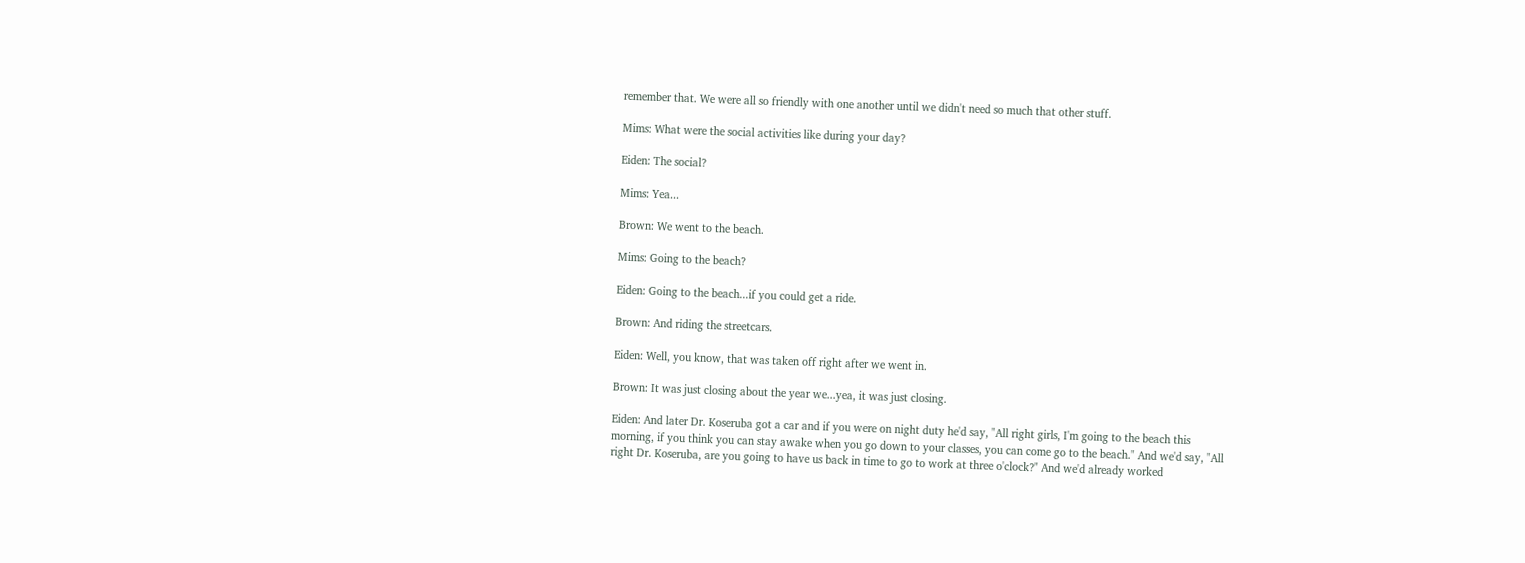remember that. We were all so friendly with one another until we didn't need so much that other stuff.

Mims: What were the social activities like during your day?

Eiden: The social?

Mims: Yea...

Brown: We went to the beach.

Mims: Going to the beach?

Eiden: Going to the beach...if you could get a ride.

Brown: And riding the streetcars.

Eiden: Well, you know, that was taken off right after we went in.

Brown: It was just closing about the year we...yea, it was just closing.

Eiden: And later Dr. Koseruba got a car and if you were on night duty he'd say, "All right girls, I'm going to the beach this morning, if you think you can stay awake when you go down to your classes, you can come go to the beach." And we'd say, "All right Dr. Koseruba, are you going to have us back in time to go to work at three o'clock?" And we'd already worked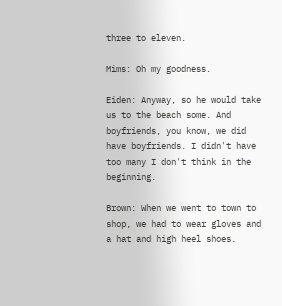three to eleven.

Mims: Oh my goodness.

Eiden: Anyway, so he would take us to the beach some. And boyfriends, you know, we did have boyfriends. I didn't have too many I don't think in the beginning.

Brown: When we went to town to shop, we had to wear gloves and a hat and high heel shoes.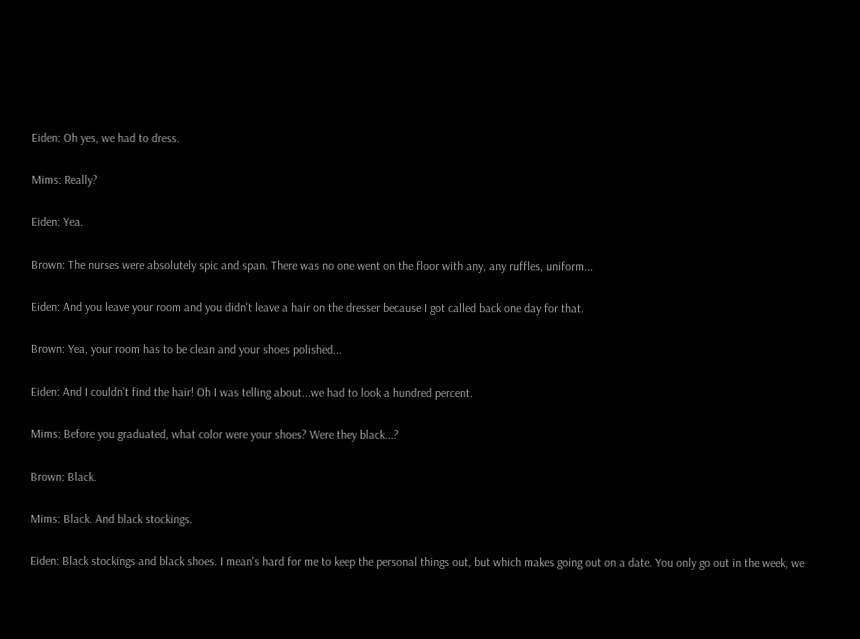Eiden: Oh yes, we had to dress.

Mims: Really?

Eiden: Yea.

Brown: The nurses were absolutely spic and span. There was no one went on the floor with any, any ruffles, uniform...

Eiden: And you leave your room and you didn't leave a hair on the dresser because I got called back one day for that.

Brown: Yea, your room has to be clean and your shoes polished...

Eiden: And I couldn't find the hair! Oh I was telling about...we had to look a hundred percent.

Mims: Before you graduated, what color were your shoes? Were they black...?

Brown: Black.

Mims: Black. And black stockings.

Eiden: Black stockings and black shoes. I mean's hard for me to keep the personal things out, but which makes going out on a date. You only go out in the week, we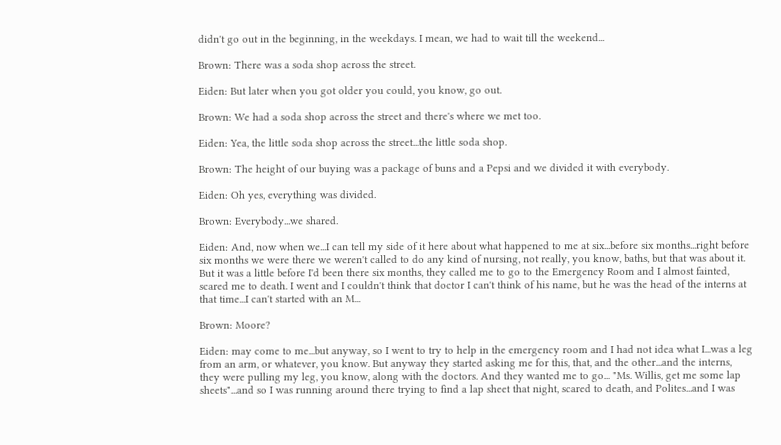didn't go out in the beginning, in the weekdays. I mean, we had to wait till the weekend...

Brown: There was a soda shop across the street.

Eiden: But later when you got older you could, you know, go out.

Brown: We had a soda shop across the street and there's where we met too.

Eiden: Yea, the little soda shop across the street...the little soda shop.

Brown: The height of our buying was a package of buns and a Pepsi and we divided it with everybody.

Eiden: Oh yes, everything was divided.

Brown: Everybody...we shared.

Eiden: And, now when we...I can tell my side of it here about what happened to me at six...before six months...right before six months we were there we weren't called to do any kind of nursing, not really, you know, baths, but that was about it. But it was a little before I'd been there six months, they called me to go to the Emergency Room and I almost fainted, scared me to death. I went and I couldn't think that doctor I can't think of his name, but he was the head of the interns at that time...I can't started with an M...

Brown: Moore?

Eiden: may come to me...but anyway, so I went to try to help in the emergency room and I had not idea what I...was a leg from an arm, or whatever, you know. But anyway they started asking me for this, that, and the other...and the interns, they were pulling my leg, you know, along with the doctors. And they wanted me to go... "Ms. Willis, get me some lap sheets"...and so I was running around there trying to find a lap sheet that night, scared to death, and Polites...and I was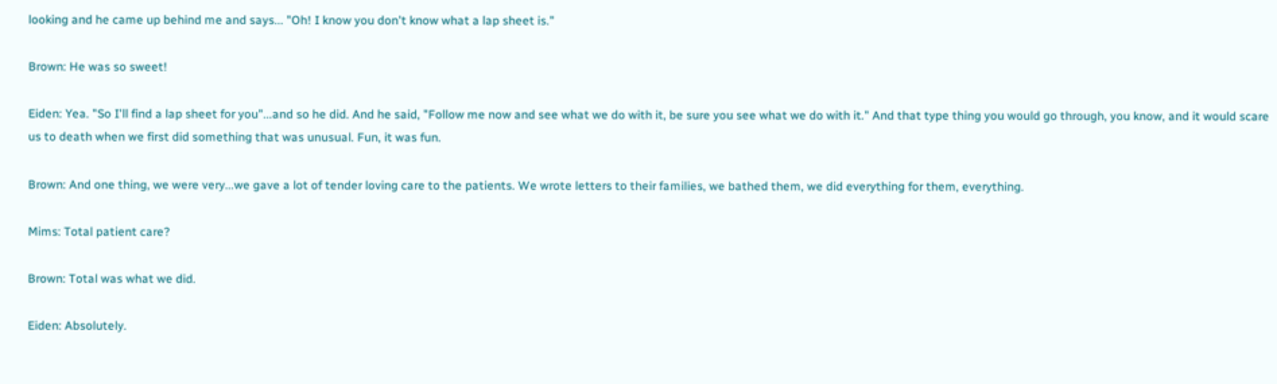looking and he came up behind me and says... "Oh! I know you don't know what a lap sheet is."

Brown: He was so sweet!

Eiden: Yea. "So I'll find a lap sheet for you"...and so he did. And he said, "Follow me now and see what we do with it, be sure you see what we do with it." And that type thing you would go through, you know, and it would scare us to death when we first did something that was unusual. Fun, it was fun.

Brown: And one thing, we were very...we gave a lot of tender loving care to the patients. We wrote letters to their families, we bathed them, we did everything for them, everything.

Mims: Total patient care?

Brown: Total was what we did.

Eiden: Absolutely.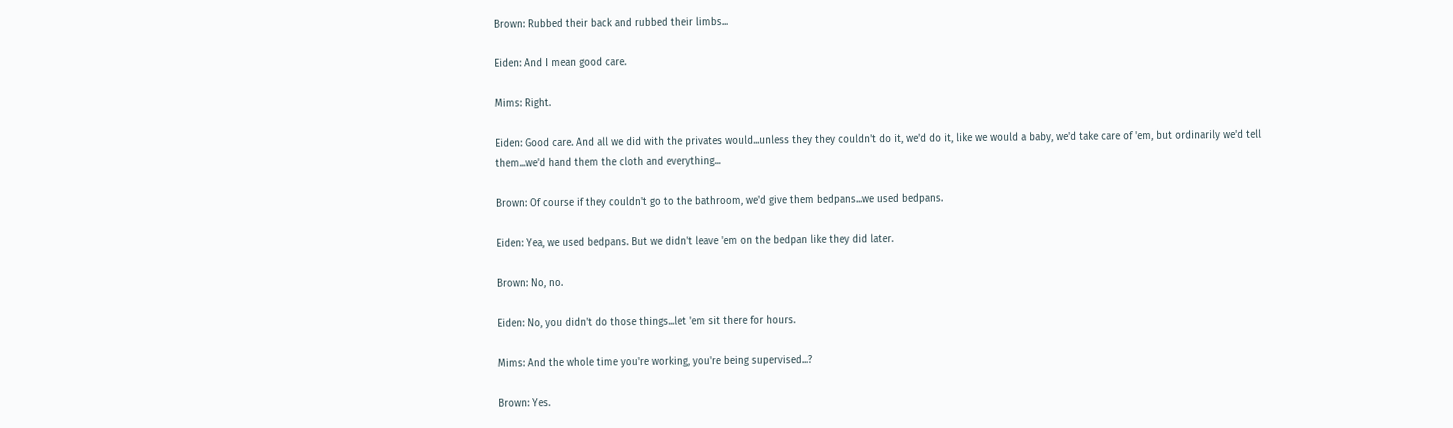Brown: Rubbed their back and rubbed their limbs...

Eiden: And I mean good care.

Mims: Right.

Eiden: Good care. And all we did with the privates would...unless they they couldn't do it, we'd do it, like we would a baby, we'd take care of 'em, but ordinarily we'd tell them...we'd hand them the cloth and everything...

Brown: Of course if they couldn't go to the bathroom, we'd give them bedpans...we used bedpans.

Eiden: Yea, we used bedpans. But we didn't leave 'em on the bedpan like they did later.

Brown: No, no.

Eiden: No, you didn't do those things...let 'em sit there for hours.

Mims: And the whole time you're working, you're being supervised...?

Brown: Yes.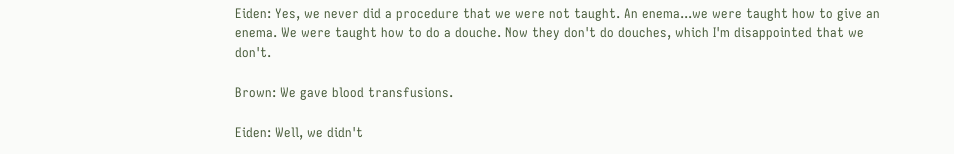Eiden: Yes, we never did a procedure that we were not taught. An enema...we were taught how to give an enema. We were taught how to do a douche. Now they don't do douches, which I'm disappointed that we don't.

Brown: We gave blood transfusions.

Eiden: Well, we didn't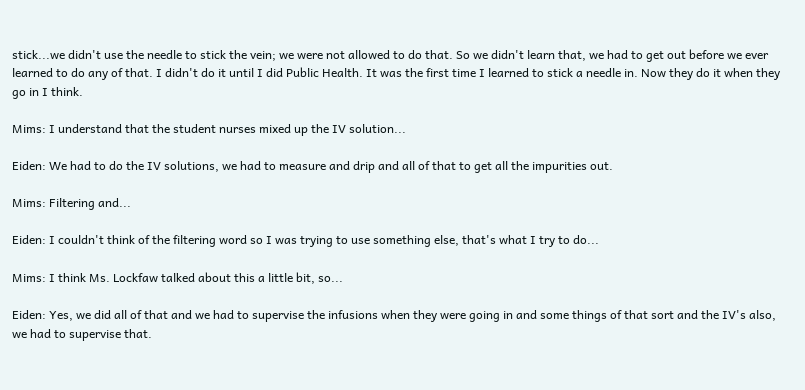stick...we didn't use the needle to stick the vein; we were not allowed to do that. So we didn't learn that, we had to get out before we ever learned to do any of that. I didn't do it until I did Public Health. It was the first time I learned to stick a needle in. Now they do it when they go in I think.

Mims: I understand that the student nurses mixed up the IV solution...

Eiden: We had to do the IV solutions, we had to measure and drip and all of that to get all the impurities out.

Mims: Filtering and...

Eiden: I couldn't think of the filtering word so I was trying to use something else, that's what I try to do...

Mims: I think Ms. Lockfaw talked about this a little bit, so...

Eiden: Yes, we did all of that and we had to supervise the infusions when they were going in and some things of that sort and the IV's also, we had to supervise that.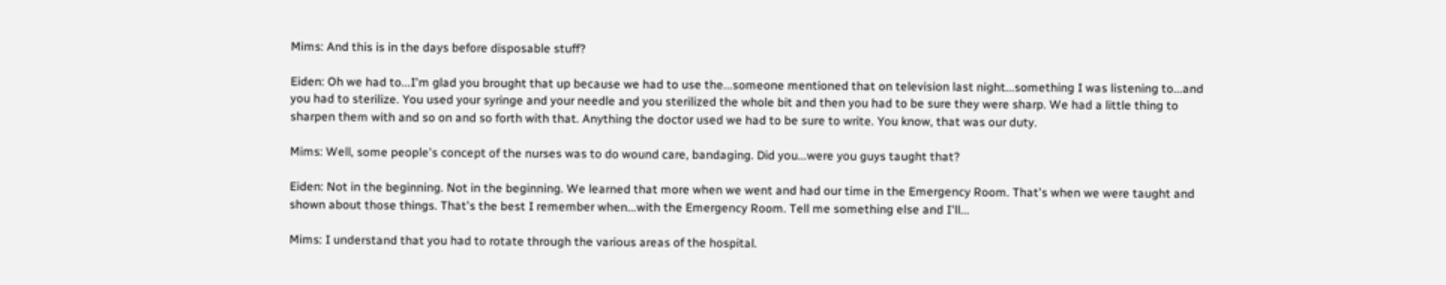Mims: And this is in the days before disposable stuff?

Eiden: Oh we had to...I'm glad you brought that up because we had to use the...someone mentioned that on television last night...something I was listening to...and you had to sterilize. You used your syringe and your needle and you sterilized the whole bit and then you had to be sure they were sharp. We had a little thing to sharpen them with and so on and so forth with that. Anything the doctor used we had to be sure to write. You know, that was our duty.

Mims: Well, some people's concept of the nurses was to do wound care, bandaging. Did you...were you guys taught that?

Eiden: Not in the beginning. Not in the beginning. We learned that more when we went and had our time in the Emergency Room. That's when we were taught and shown about those things. That's the best I remember when...with the Emergency Room. Tell me something else and I'll...

Mims: I understand that you had to rotate through the various areas of the hospital.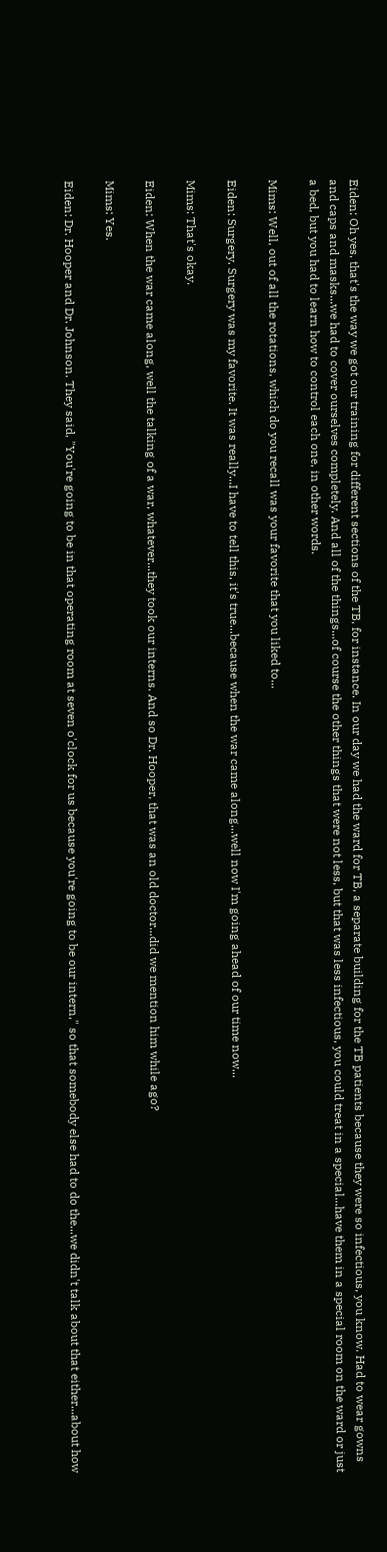Eiden: Oh yes, that's the way we got our training for different sections of the TB, for instance. In our day we had the ward for TB, a separate building for the TB patients because they were so infectious, you know. Had to wear gowns and caps and masks...we had to cover ourselves completely. And all of the things...of course the other things that were not less, but that was less infectious, you could treat in a special...have them in a special room on the ward or just a bed, but you had to learn how to control each one, in other words.

Mims: Well, out of all the rotations, which do you recall was your favorite that you liked to...

Eiden: Surgery. Surgery was my favorite. It was really...I have to tell this, it's true...because when the war came along...well now I'm going ahead of our time now...

Mims: That's okay.

Eiden: When the war came along, well the talking of a war, whatever...they took our interns. And so Dr. Hooper, that was an old doctor...did we mention him while ago?

Mims: Yes.

Eiden: Dr. Hooper and Dr. Johnson. They said, "You're going to be in that operating room at seven o'clock for us because you're going to be our intern," so that somebody else had to do the...we didn't talk about that either...about how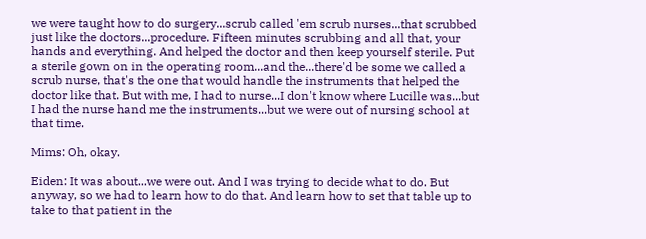we were taught how to do surgery...scrub called 'em scrub nurses...that scrubbed just like the doctors...procedure. Fifteen minutes scrubbing and all that, your hands and everything. And helped the doctor and then keep yourself sterile. Put a sterile gown on in the operating room...and the...there'd be some we called a scrub nurse, that's the one that would handle the instruments that helped the doctor like that. But with me, I had to nurse...I don't know where Lucille was...but I had the nurse hand me the instruments...but we were out of nursing school at that time.

Mims: Oh, okay.

Eiden: It was about...we were out. And I was trying to decide what to do. But anyway, so we had to learn how to do that. And learn how to set that table up to take to that patient in the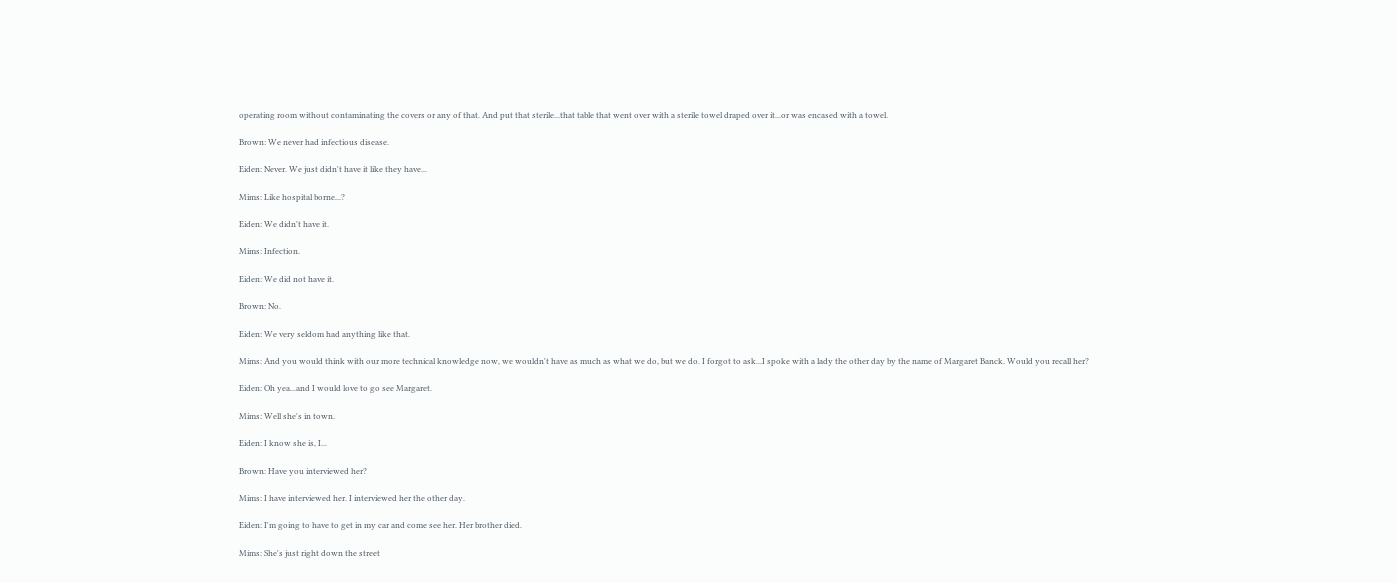operating room without contaminating the covers or any of that. And put that sterile...that table that went over with a sterile towel draped over it...or was encased with a towel.

Brown: We never had infectious disease.

Eiden: Never. We just didn't have it like they have...

Mims: Like hospital borne...?

Eiden: We didn't have it.

Mims: Infection.

Eiden: We did not have it.

Brown: No.

Eiden: We very seldom had anything like that.

Mims: And you would think with our more technical knowledge now, we wouldn't have as much as what we do, but we do. I forgot to ask...I spoke with a lady the other day by the name of Margaret Banck. Would you recall her?

Eiden: Oh yea...and I would love to go see Margaret.

Mims: Well she's in town.

Eiden: I know she is, I...

Brown: Have you interviewed her?

Mims: I have interviewed her. I interviewed her the other day.

Eiden: I'm going to have to get in my car and come see her. Her brother died.

Mims: She's just right down the street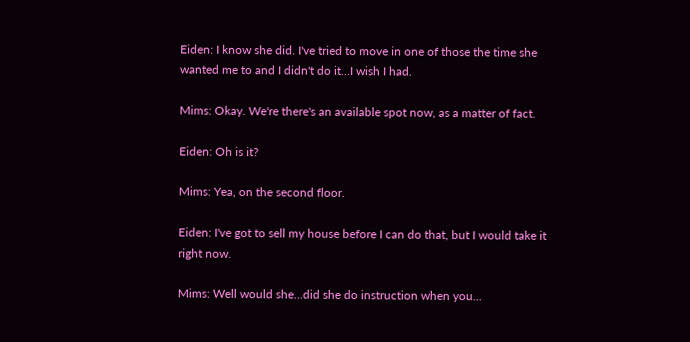Eiden: I know she did. I've tried to move in one of those the time she wanted me to and I didn't do it...I wish I had.

Mims: Okay. We're there's an available spot now, as a matter of fact.

Eiden: Oh is it?

Mims: Yea, on the second floor.

Eiden: I've got to sell my house before I can do that, but I would take it right now.

Mims: Well would she...did she do instruction when you...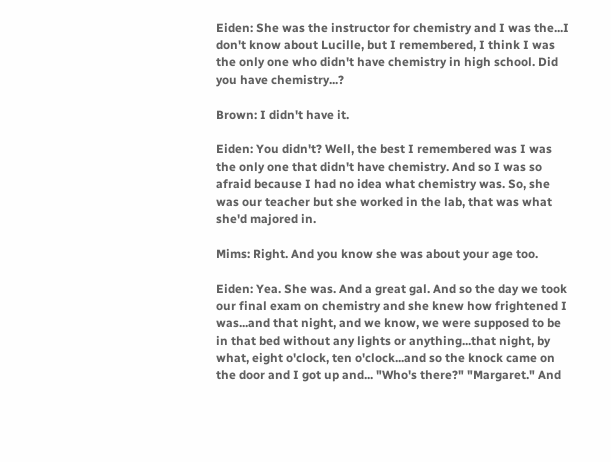Eiden: She was the instructor for chemistry and I was the...I don't know about Lucille, but I remembered, I think I was the only one who didn't have chemistry in high school. Did you have chemistry...?

Brown: I didn't have it.

Eiden: You didn't? Well, the best I remembered was I was the only one that didn't have chemistry. And so I was so afraid because I had no idea what chemistry was. So, she was our teacher but she worked in the lab, that was what she'd majored in.

Mims: Right. And you know she was about your age too.

Eiden: Yea. She was. And a great gal. And so the day we took our final exam on chemistry and she knew how frightened I was...and that night, and we know, we were supposed to be in that bed without any lights or anything...that night, by what, eight o'clock, ten o'clock...and so the knock came on the door and I got up and... "Who's there?" "Margaret." And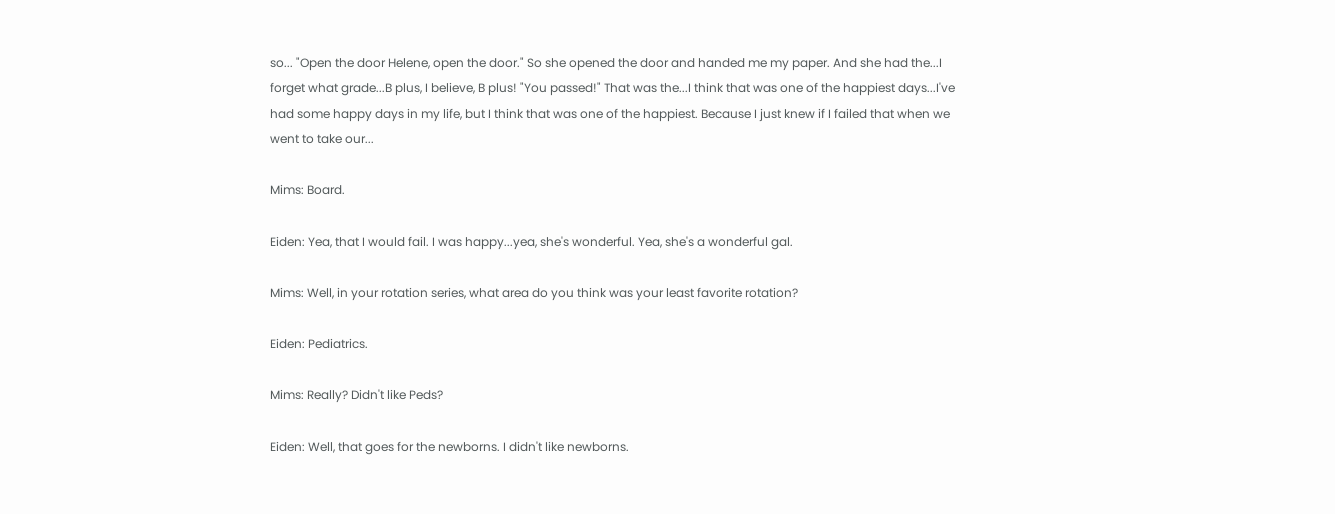so... "Open the door Helene, open the door." So she opened the door and handed me my paper. And she had the...I forget what grade...B plus, I believe, B plus! "You passed!" That was the...I think that was one of the happiest days...I've had some happy days in my life, but I think that was one of the happiest. Because I just knew if I failed that when we went to take our...

Mims: Board.

Eiden: Yea, that I would fail. I was happy...yea, she's wonderful. Yea, she's a wonderful gal.

Mims: Well, in your rotation series, what area do you think was your least favorite rotation?

Eiden: Pediatrics.

Mims: Really? Didn't like Peds?

Eiden: Well, that goes for the newborns. I didn't like newborns.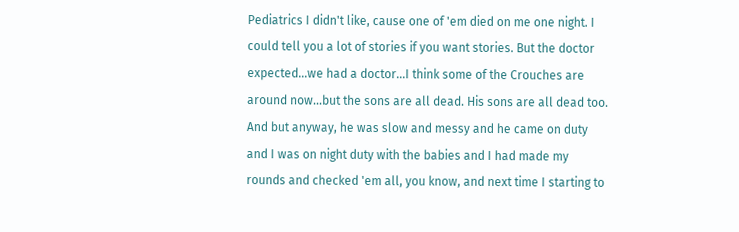Pediatrics I didn't like, cause one of 'em died on me one night. I could tell you a lot of stories if you want stories. But the doctor expected...we had a doctor...I think some of the Crouches are around now...but the sons are all dead. His sons are all dead too. And but anyway, he was slow and messy and he came on duty and I was on night duty with the babies and I had made my rounds and checked 'em all, you know, and next time I starting to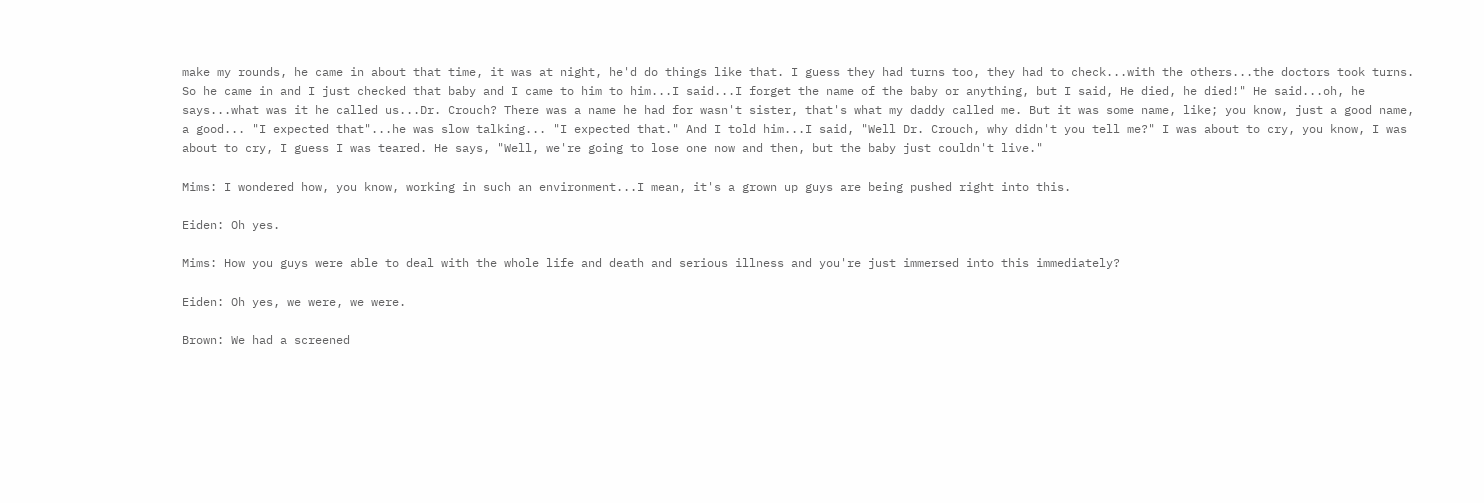make my rounds, he came in about that time, it was at night, he'd do things like that. I guess they had turns too, they had to check...with the others...the doctors took turns. So he came in and I just checked that baby and I came to him to him...I said...I forget the name of the baby or anything, but I said, He died, he died!" He said...oh, he says...what was it he called us...Dr. Crouch? There was a name he had for wasn't sister, that's what my daddy called me. But it was some name, like; you know, just a good name, a good... "I expected that"...he was slow talking... "I expected that." And I told him...I said, "Well Dr. Crouch, why didn't you tell me?" I was about to cry, you know, I was about to cry, I guess I was teared. He says, "Well, we're going to lose one now and then, but the baby just couldn't live."

Mims: I wondered how, you know, working in such an environment...I mean, it's a grown up guys are being pushed right into this.

Eiden: Oh yes.

Mims: How you guys were able to deal with the whole life and death and serious illness and you're just immersed into this immediately?

Eiden: Oh yes, we were, we were.

Brown: We had a screened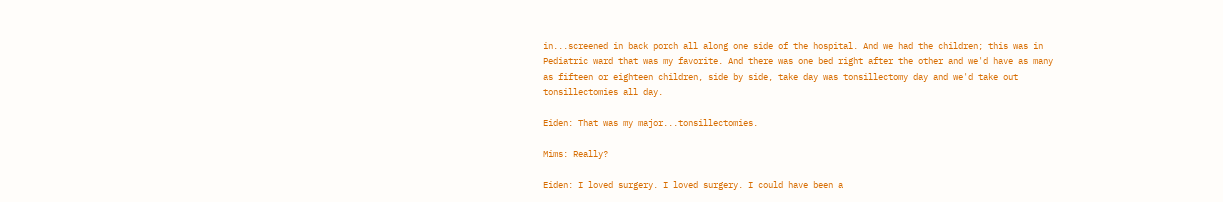in...screened in back porch all along one side of the hospital. And we had the children; this was in Pediatric ward that was my favorite. And there was one bed right after the other and we'd have as many as fifteen or eighteen children, side by side, take day was tonsillectomy day and we'd take out tonsillectomies all day.

Eiden: That was my major...tonsillectomies.

Mims: Really?

Eiden: I loved surgery. I loved surgery. I could have been a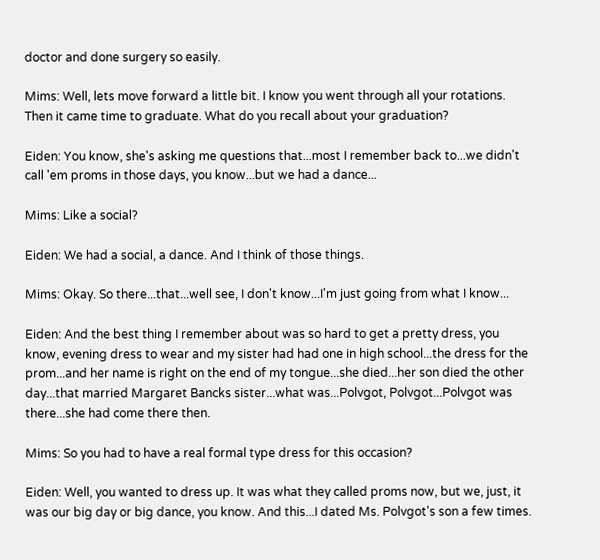doctor and done surgery so easily.

Mims: Well, lets move forward a little bit. I know you went through all your rotations. Then it came time to graduate. What do you recall about your graduation?

Eiden: You know, she's asking me questions that...most I remember back to...we didn't call 'em proms in those days, you know...but we had a dance...

Mims: Like a social?

Eiden: We had a social, a dance. And I think of those things.

Mims: Okay. So there...that...well see, I don't know...I'm just going from what I know...

Eiden: And the best thing I remember about was so hard to get a pretty dress, you know, evening dress to wear and my sister had had one in high school...the dress for the prom...and her name is right on the end of my tongue...she died...her son died the other day...that married Margaret Bancks sister...what was...Polvgot, Polvgot...Polvgot was there...she had come there then.

Mims: So you had to have a real formal type dress for this occasion?

Eiden: Well, you wanted to dress up. It was what they called proms now, but we, just, it was our big day or big dance, you know. And this...I dated Ms. Polvgot's son a few times.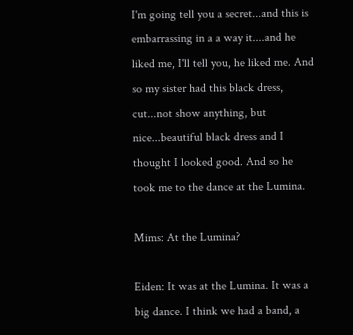I'm going tell you a secret...and this is embarrassing in a a way it....and he liked me, I'll tell you, he liked me. And so my sister had this black dress, cut...not show anything, but nice...beautiful black dress and I thought I looked good. And so he took me to the dance at the Lumina.

Mims: At the Lumina?

Eiden: It was at the Lumina. It was a big dance. I think we had a band, a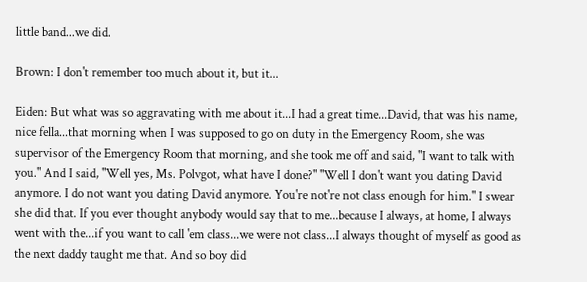little band...we did.

Brown: I don't remember too much about it, but it...

Eiden: But what was so aggravating with me about it...I had a great time...David, that was his name, nice fella...that morning when I was supposed to go on duty in the Emergency Room, she was supervisor of the Emergency Room that morning, and she took me off and said, "I want to talk with you." And I said, "Well yes, Ms. Polvgot, what have I done?" "Well I don't want you dating David anymore. I do not want you dating David anymore. You're not're not class enough for him." I swear she did that. If you ever thought anybody would say that to me...because I always, at home, I always went with the...if you want to call 'em class...we were not class...I always thought of myself as good as the next daddy taught me that. And so boy did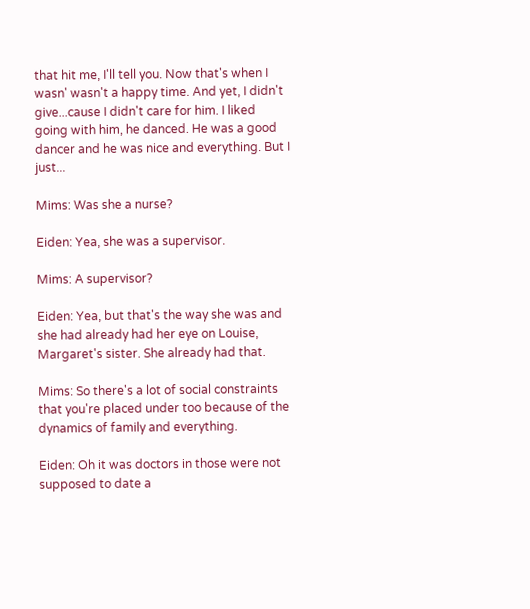that hit me, I'll tell you. Now that's when I wasn' wasn't a happy time. And yet, I didn't give...cause I didn't care for him. I liked going with him, he danced. He was a good dancer and he was nice and everything. But I just...

Mims: Was she a nurse?

Eiden: Yea, she was a supervisor.

Mims: A supervisor?

Eiden: Yea, but that's the way she was and she had already had her eye on Louise, Margaret's sister. She already had that.

Mims: So there's a lot of social constraints that you're placed under too because of the dynamics of family and everything.

Eiden: Oh it was doctors in those were not supposed to date a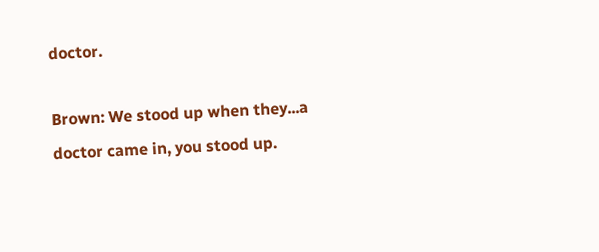doctor.

Brown: We stood up when they...a doctor came in, you stood up.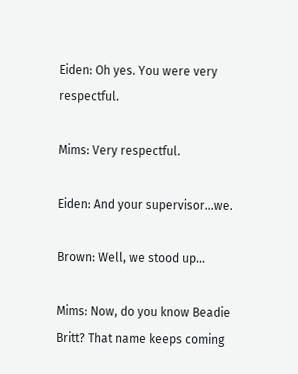Eiden: Oh yes. You were very respectful.

Mims: Very respectful.

Eiden: And your supervisor...we.

Brown: Well, we stood up...

Mims: Now, do you know Beadie Britt? That name keeps coming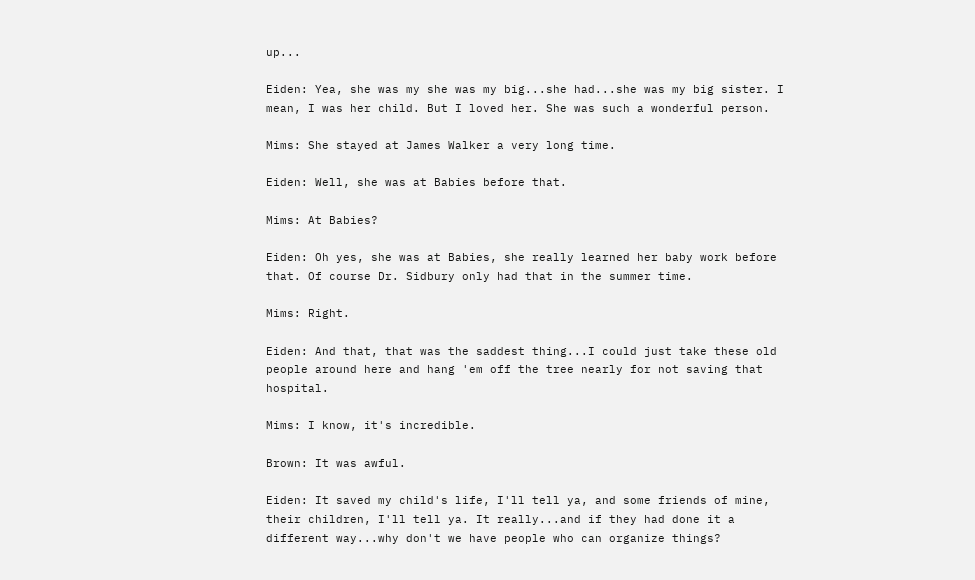up...

Eiden: Yea, she was my she was my big...she had...she was my big sister. I mean, I was her child. But I loved her. She was such a wonderful person.

Mims: She stayed at James Walker a very long time.

Eiden: Well, she was at Babies before that.

Mims: At Babies?

Eiden: Oh yes, she was at Babies, she really learned her baby work before that. Of course Dr. Sidbury only had that in the summer time.

Mims: Right.

Eiden: And that, that was the saddest thing...I could just take these old people around here and hang 'em off the tree nearly for not saving that hospital.

Mims: I know, it's incredible.

Brown: It was awful.

Eiden: It saved my child's life, I'll tell ya, and some friends of mine, their children, I'll tell ya. It really...and if they had done it a different way...why don't we have people who can organize things?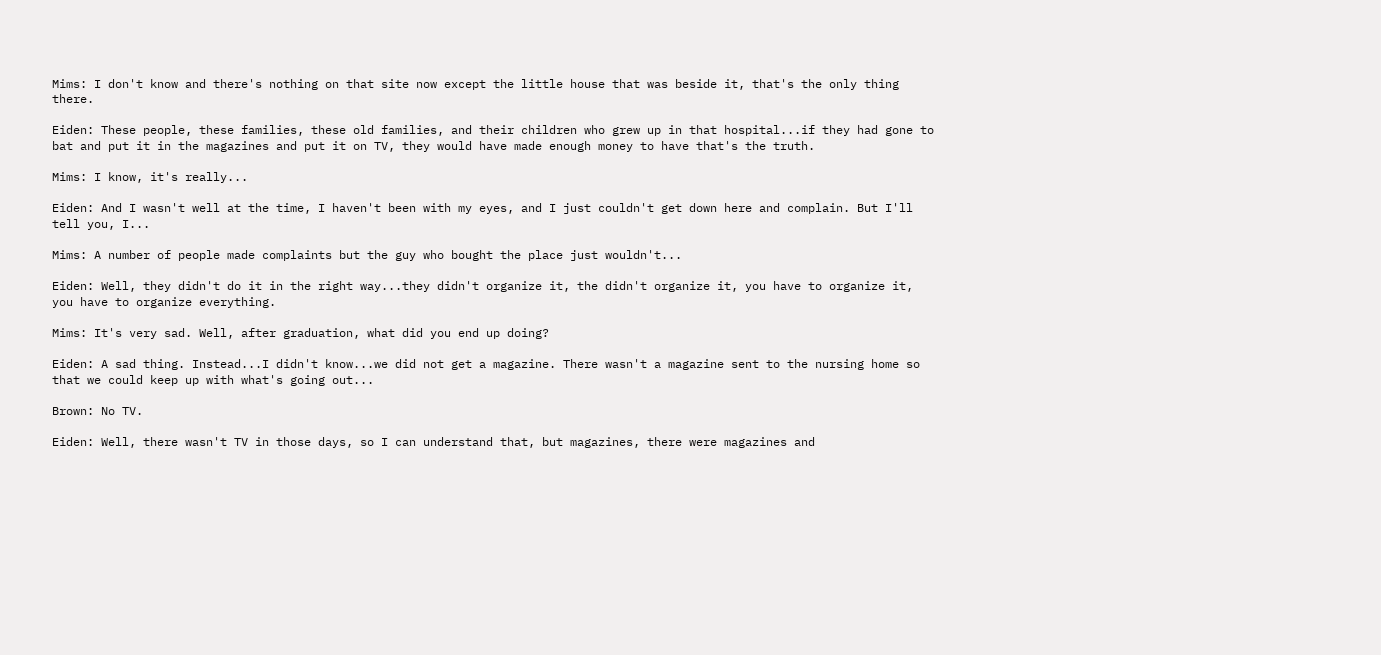Mims: I don't know and there's nothing on that site now except the little house that was beside it, that's the only thing there.

Eiden: These people, these families, these old families, and their children who grew up in that hospital...if they had gone to bat and put it in the magazines and put it on TV, they would have made enough money to have that's the truth.

Mims: I know, it's really...

Eiden: And I wasn't well at the time, I haven't been with my eyes, and I just couldn't get down here and complain. But I'll tell you, I...

Mims: A number of people made complaints but the guy who bought the place just wouldn't...

Eiden: Well, they didn't do it in the right way...they didn't organize it, the didn't organize it, you have to organize it, you have to organize everything.

Mims: It's very sad. Well, after graduation, what did you end up doing?

Eiden: A sad thing. Instead...I didn't know...we did not get a magazine. There wasn't a magazine sent to the nursing home so that we could keep up with what's going out...

Brown: No TV.

Eiden: Well, there wasn't TV in those days, so I can understand that, but magazines, there were magazines and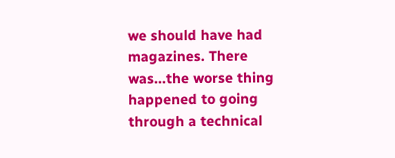we should have had magazines. There was...the worse thing happened to going through a technical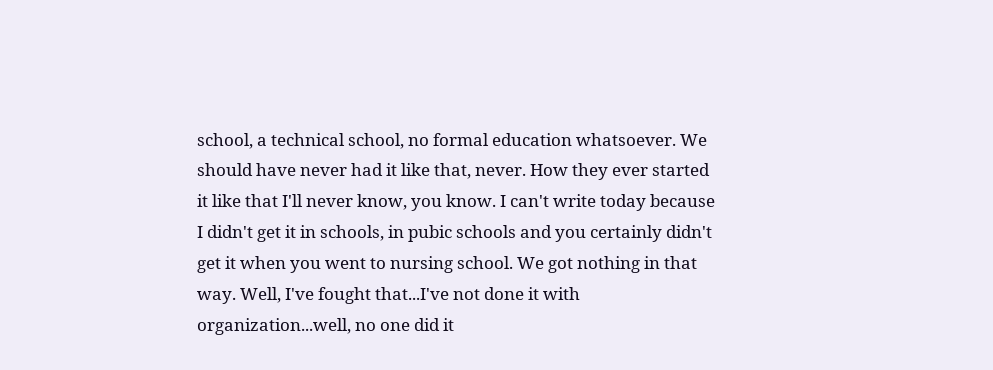school, a technical school, no formal education whatsoever. We should have never had it like that, never. How they ever started it like that I'll never know, you know. I can't write today because I didn't get it in schools, in pubic schools and you certainly didn't get it when you went to nursing school. We got nothing in that way. Well, I've fought that...I've not done it with organization...well, no one did it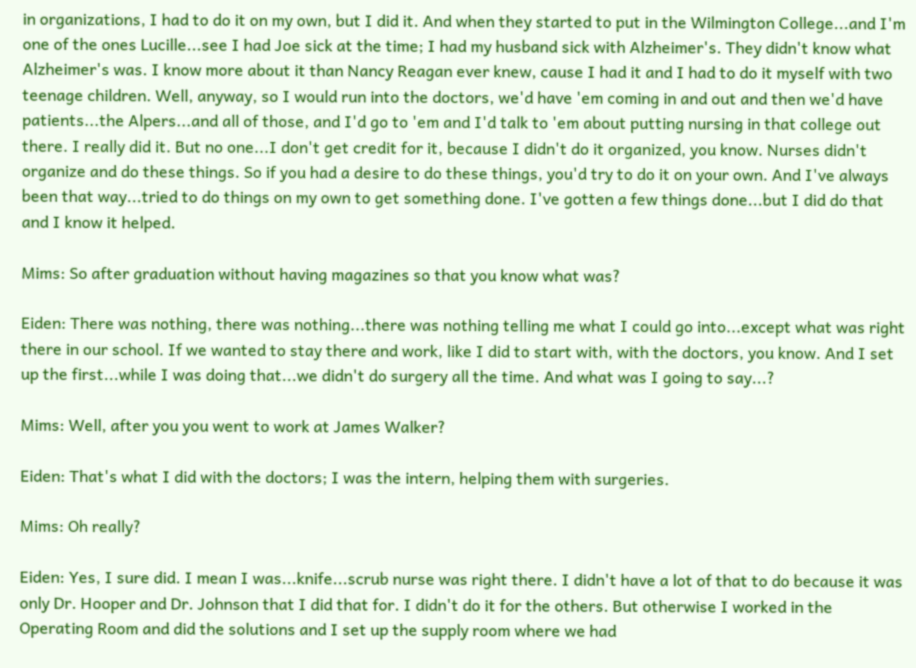in organizations, I had to do it on my own, but I did it. And when they started to put in the Wilmington College...and I'm one of the ones Lucille...see I had Joe sick at the time; I had my husband sick with Alzheimer's. They didn't know what Alzheimer's was. I know more about it than Nancy Reagan ever knew, cause I had it and I had to do it myself with two teenage children. Well, anyway, so I would run into the doctors, we'd have 'em coming in and out and then we'd have patients...the Alpers...and all of those, and I'd go to 'em and I'd talk to 'em about putting nursing in that college out there. I really did it. But no one...I don't get credit for it, because I didn't do it organized, you know. Nurses didn't organize and do these things. So if you had a desire to do these things, you'd try to do it on your own. And I've always been that way...tried to do things on my own to get something done. I've gotten a few things done...but I did do that and I know it helped.

Mims: So after graduation without having magazines so that you know what was?

Eiden: There was nothing, there was nothing...there was nothing telling me what I could go into...except what was right there in our school. If we wanted to stay there and work, like I did to start with, with the doctors, you know. And I set up the first...while I was doing that...we didn't do surgery all the time. And what was I going to say...?

Mims: Well, after you you went to work at James Walker?

Eiden: That's what I did with the doctors; I was the intern, helping them with surgeries.

Mims: Oh really?

Eiden: Yes, I sure did. I mean I was...knife...scrub nurse was right there. I didn't have a lot of that to do because it was only Dr. Hooper and Dr. Johnson that I did that for. I didn't do it for the others. But otherwise I worked in the Operating Room and did the solutions and I set up the supply room where we had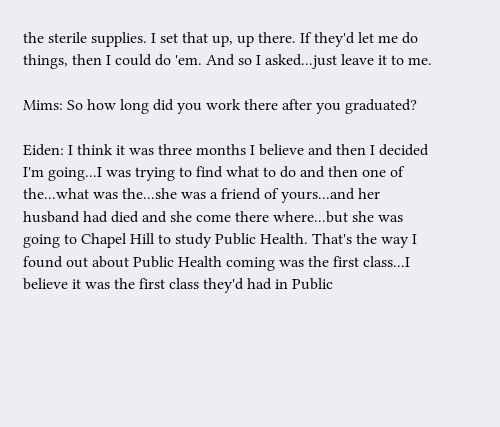the sterile supplies. I set that up, up there. If they'd let me do things, then I could do 'em. And so I asked...just leave it to me.

Mims: So how long did you work there after you graduated?

Eiden: I think it was three months I believe and then I decided I'm going...I was trying to find what to do and then one of the...what was the...she was a friend of yours...and her husband had died and she come there where...but she was going to Chapel Hill to study Public Health. That's the way I found out about Public Health coming was the first class...I believe it was the first class they'd had in Public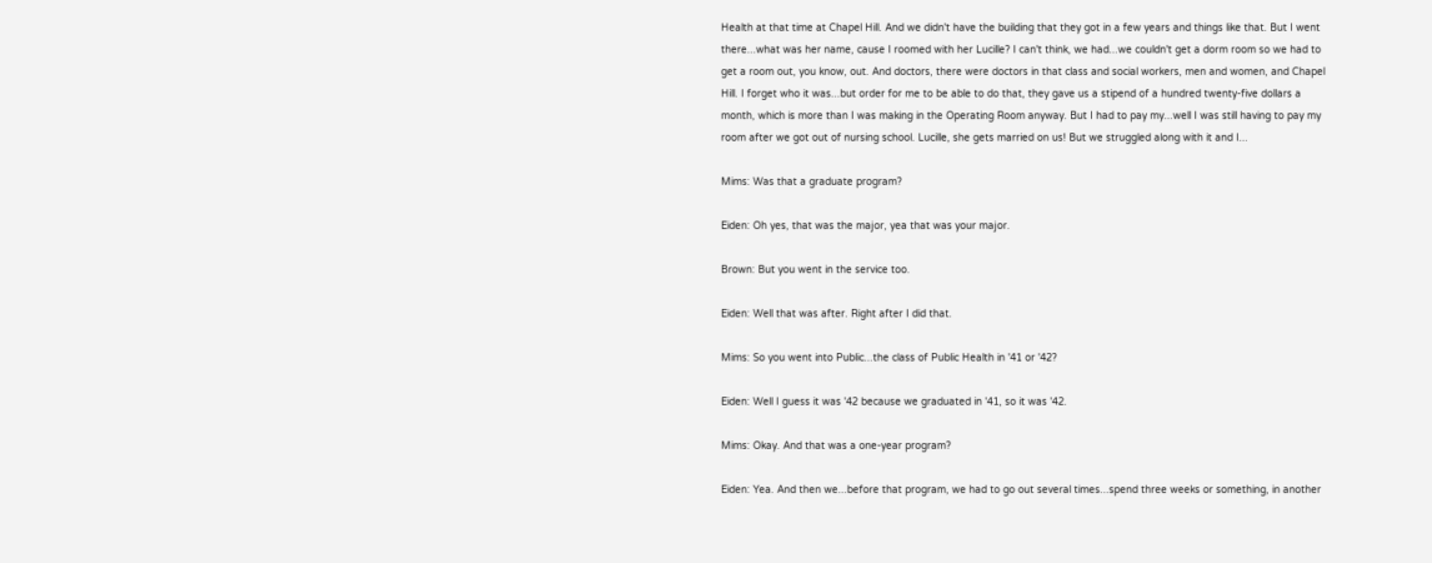Health at that time at Chapel Hill. And we didn't have the building that they got in a few years and things like that. But I went there...what was her name, cause I roomed with her Lucille? I can't think, we had...we couldn't get a dorm room so we had to get a room out, you know, out. And doctors, there were doctors in that class and social workers, men and women, and Chapel Hill. I forget who it was...but order for me to be able to do that, they gave us a stipend of a hundred twenty-five dollars a month, which is more than I was making in the Operating Room anyway. But I had to pay my...well I was still having to pay my room after we got out of nursing school. Lucille, she gets married on us! But we struggled along with it and I...

Mims: Was that a graduate program?

Eiden: Oh yes, that was the major, yea that was your major.

Brown: But you went in the service too.

Eiden: Well that was after. Right after I did that.

Mims: So you went into Public...the class of Public Health in '41 or '42?

Eiden: Well I guess it was '42 because we graduated in '41, so it was '42.

Mims: Okay. And that was a one-year program?

Eiden: Yea. And then we...before that program, we had to go out several times...spend three weeks or something, in another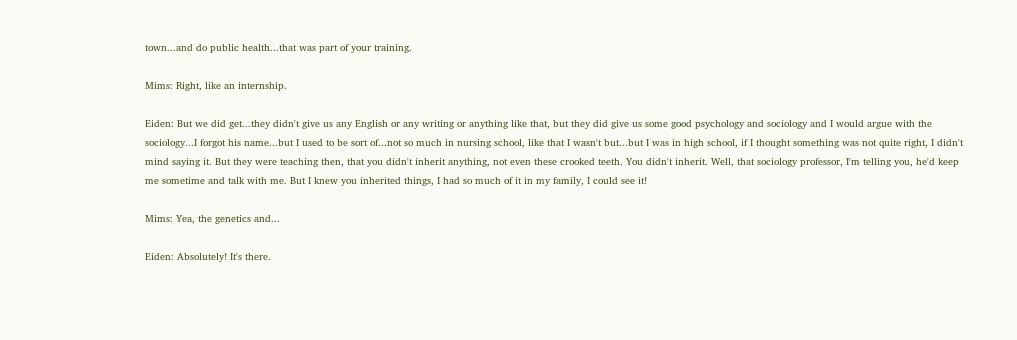town...and do public health...that was part of your training.

Mims: Right, like an internship.

Eiden: But we did get...they didn't give us any English or any writing or anything like that, but they did give us some good psychology and sociology and I would argue with the sociology...I forgot his name...but I used to be sort of...not so much in nursing school, like that I wasn't but...but I was in high school, if I thought something was not quite right, I didn't mind saying it. But they were teaching then, that you didn't inherit anything, not even these crooked teeth. You didn't inherit. Well, that sociology professor, I'm telling you, he'd keep me sometime and talk with me. But I knew you inherited things, I had so much of it in my family, I could see it!

Mims: Yea, the genetics and...

Eiden: Absolutely! It's there.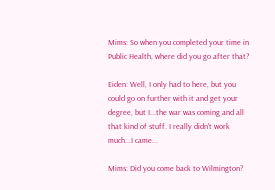Mims: So when you completed your time in Public Health, where did you go after that?

Eiden: Well, I only had to here, but you could go on further with it and get your degree, but I...the war was coming and all that kind of stuff. I really didn't work much...I came...

Mims: Did you come back to Wilmington?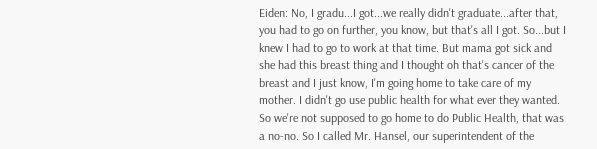Eiden: No, I gradu...I got...we really didn't graduate...after that, you had to go on further, you know, but that's all I got. So...but I knew I had to go to work at that time. But mama got sick and she had this breast thing and I thought oh that's cancer of the breast and I just know, I'm going home to take care of my mother. I didn't go use public health for what ever they wanted. So we're not supposed to go home to do Public Health, that was a no-no. So I called Mr. Hansel, our superintendent of the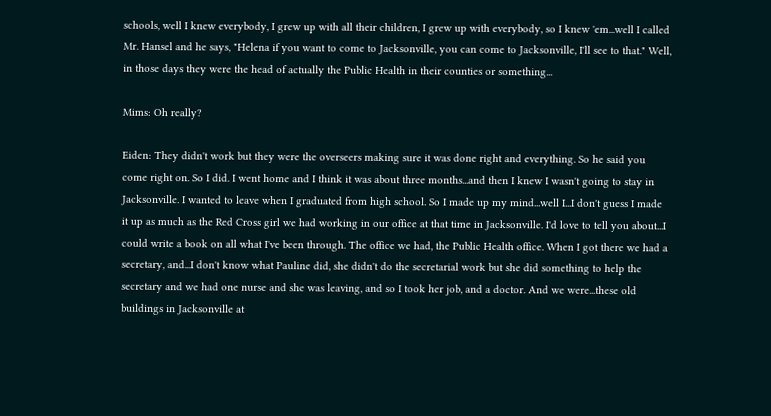schools, well I knew everybody, I grew up with all their children, I grew up with everybody, so I knew 'em...well I called Mr. Hansel and he says, "Helena if you want to come to Jacksonville, you can come to Jacksonville, I'll see to that." Well, in those days they were the head of actually the Public Health in their counties or something...

Mims: Oh really?

Eiden: They didn't work but they were the overseers making sure it was done right and everything. So he said you come right on. So I did. I went home and I think it was about three months...and then I knew I wasn't going to stay in Jacksonville. I wanted to leave when I graduated from high school. So I made up my mind...well I...I don't guess I made it up as much as the Red Cross girl we had working in our office at that time in Jacksonville. I'd love to tell you about...I could write a book on all what I've been through. The office we had, the Public Health office. When I got there we had a secretary, and...I don't know what Pauline did, she didn't do the secretarial work but she did something to help the secretary and we had one nurse and she was leaving, and so I took her job, and a doctor. And we were...these old buildings in Jacksonville at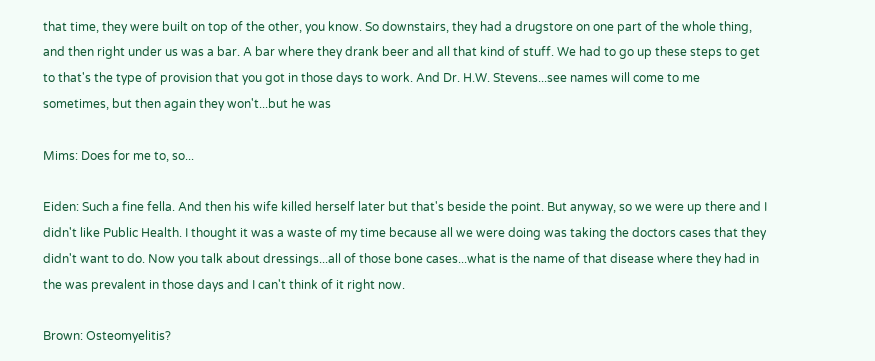that time, they were built on top of the other, you know. So downstairs, they had a drugstore on one part of the whole thing, and then right under us was a bar. A bar where they drank beer and all that kind of stuff. We had to go up these steps to get to that's the type of provision that you got in those days to work. And Dr. H.W. Stevens...see names will come to me sometimes, but then again they won't...but he was

Mims: Does for me to, so...

Eiden: Such a fine fella. And then his wife killed herself later but that's beside the point. But anyway, so we were up there and I didn't like Public Health. I thought it was a waste of my time because all we were doing was taking the doctors cases that they didn't want to do. Now you talk about dressings...all of those bone cases...what is the name of that disease where they had in the was prevalent in those days and I can't think of it right now.

Brown: Osteomyelitis?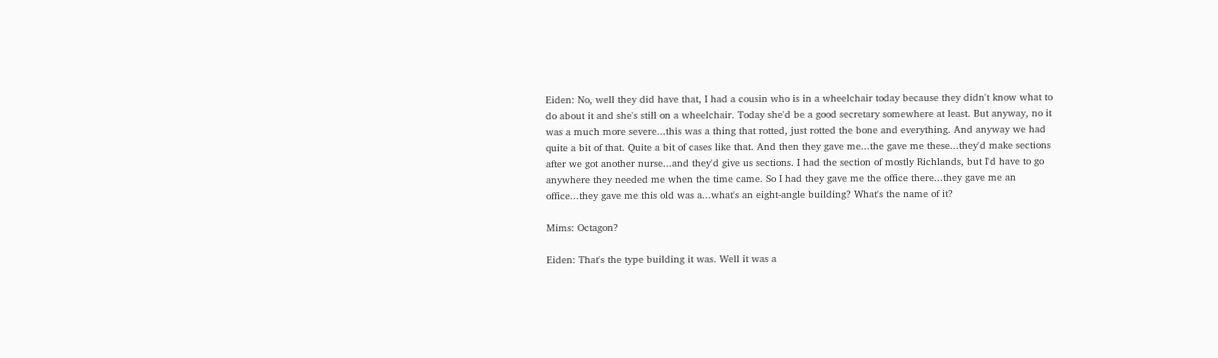Eiden: No, well they did have that, I had a cousin who is in a wheelchair today because they didn't know what to do about it and she's still on a wheelchair. Today she'd be a good secretary somewhere at least. But anyway, no it was a much more severe...this was a thing that rotted, just rotted the bone and everything. And anyway we had quite a bit of that. Quite a bit of cases like that. And then they gave me...the gave me these...they'd make sections after we got another nurse...and they'd give us sections. I had the section of mostly Richlands, but I'd have to go anywhere they needed me when the time came. So I had they gave me the office there...they gave me an office...they gave me this old was a...what's an eight-angle building? What's the name of it?

Mims: Octagon?

Eiden: That's the type building it was. Well it was a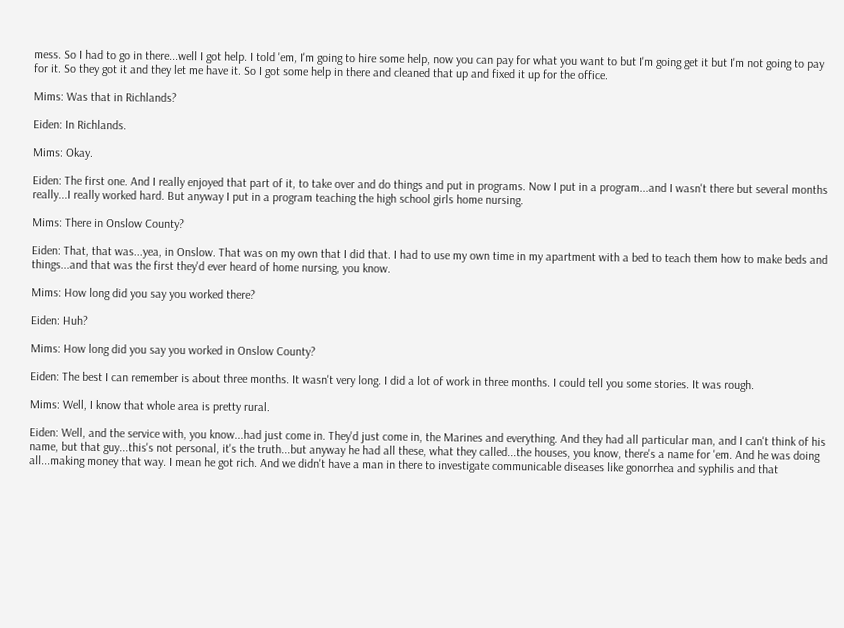mess. So I had to go in there...well I got help. I told 'em, I'm going to hire some help, now you can pay for what you want to but I'm going get it but I'm not going to pay for it. So they got it and they let me have it. So I got some help in there and cleaned that up and fixed it up for the office.

Mims: Was that in Richlands?

Eiden: In Richlands.

Mims: Okay.

Eiden: The first one. And I really enjoyed that part of it, to take over and do things and put in programs. Now I put in a program...and I wasn't there but several months really...I really worked hard. But anyway I put in a program teaching the high school girls home nursing.

Mims: There in Onslow County?

Eiden: That, that was...yea, in Onslow. That was on my own that I did that. I had to use my own time in my apartment with a bed to teach them how to make beds and things...and that was the first they'd ever heard of home nursing, you know.

Mims: How long did you say you worked there?

Eiden: Huh?

Mims: How long did you say you worked in Onslow County?

Eiden: The best I can remember is about three months. It wasn't very long. I did a lot of work in three months. I could tell you some stories. It was rough.

Mims: Well, I know that whole area is pretty rural.

Eiden: Well, and the service with, you know...had just come in. They'd just come in, the Marines and everything. And they had all particular man, and I can't think of his name, but that guy...this's not personal, it's the truth...but anyway he had all these, what they called...the houses, you know, there's a name for 'em. And he was doing all...making money that way. I mean he got rich. And we didn't have a man in there to investigate communicable diseases like gonorrhea and syphilis and that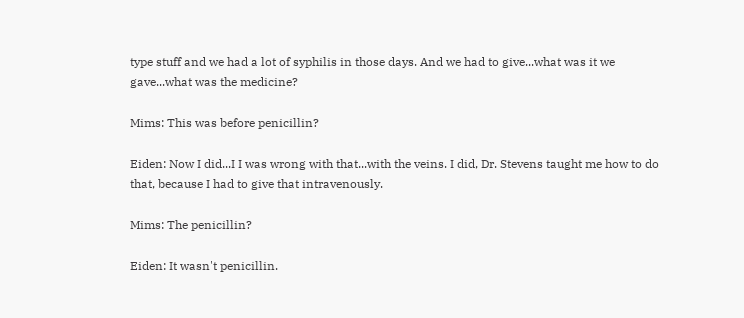type stuff and we had a lot of syphilis in those days. And we had to give...what was it we gave...what was the medicine?

Mims: This was before penicillin?

Eiden: Now I did...I I was wrong with that...with the veins. I did, Dr. Stevens taught me how to do that, because I had to give that intravenously.

Mims: The penicillin?

Eiden: It wasn't penicillin.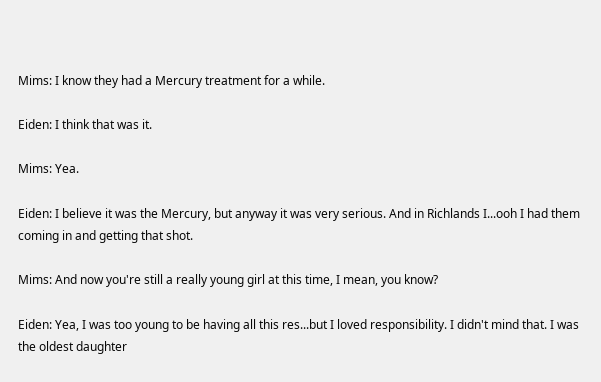Mims: I know they had a Mercury treatment for a while.

Eiden: I think that was it.

Mims: Yea.

Eiden: I believe it was the Mercury, but anyway it was very serious. And in Richlands I...ooh I had them coming in and getting that shot.

Mims: And now you're still a really young girl at this time, I mean, you know?

Eiden: Yea, I was too young to be having all this res...but I loved responsibility. I didn't mind that. I was the oldest daughter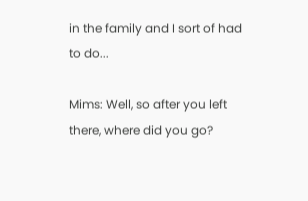in the family and I sort of had to do...

Mims: Well, so after you left there, where did you go?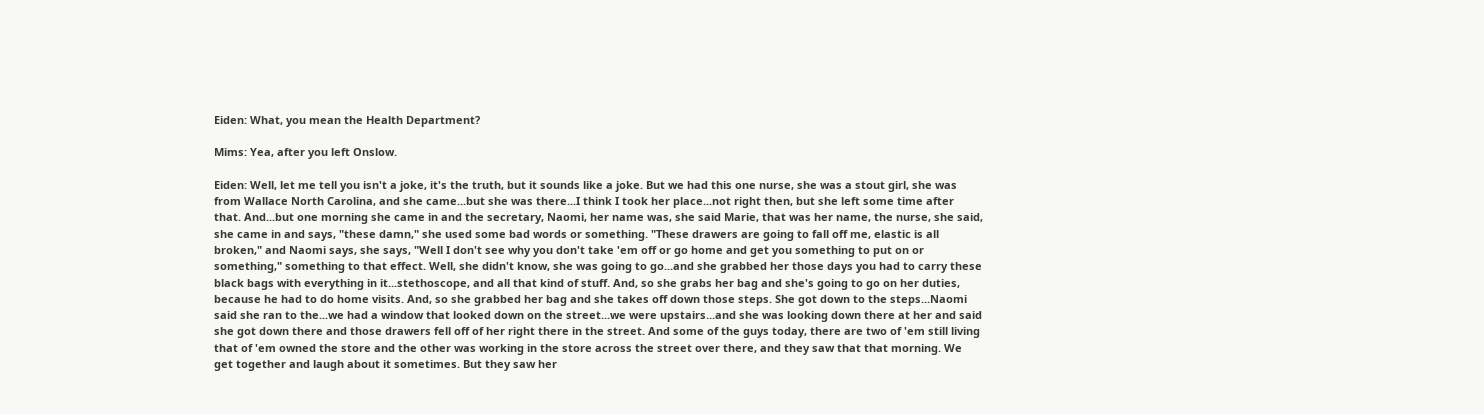Eiden: What, you mean the Health Department?

Mims: Yea, after you left Onslow.

Eiden: Well, let me tell you isn't a joke, it's the truth, but it sounds like a joke. But we had this one nurse, she was a stout girl, she was from Wallace North Carolina, and she came...but she was there...I think I took her place...not right then, but she left some time after that. And...but one morning she came in and the secretary, Naomi, her name was, she said Marie, that was her name, the nurse, she said, she came in and says, "these damn," she used some bad words or something. "These drawers are going to fall off me, elastic is all broken," and Naomi says, she says, "Well I don't see why you don't take 'em off or go home and get you something to put on or something," something to that effect. Well, she didn't know, she was going to go...and she grabbed her those days you had to carry these black bags with everything in it...stethoscope, and all that kind of stuff. And, so she grabs her bag and she's going to go on her duties, because he had to do home visits. And, so she grabbed her bag and she takes off down those steps. She got down to the steps...Naomi said she ran to the...we had a window that looked down on the street...we were upstairs...and she was looking down there at her and said she got down there and those drawers fell off of her right there in the street. And some of the guys today, there are two of 'em still living that of 'em owned the store and the other was working in the store across the street over there, and they saw that that morning. We get together and laugh about it sometimes. But they saw her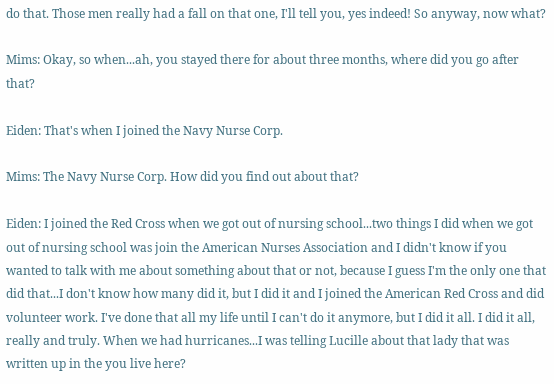do that. Those men really had a fall on that one, I'll tell you, yes indeed! So anyway, now what?

Mims: Okay, so when...ah, you stayed there for about three months, where did you go after that?

Eiden: That's when I joined the Navy Nurse Corp.

Mims: The Navy Nurse Corp. How did you find out about that?

Eiden: I joined the Red Cross when we got out of nursing school...two things I did when we got out of nursing school was join the American Nurses Association and I didn't know if you wanted to talk with me about something about that or not, because I guess I'm the only one that did that...I don't know how many did it, but I did it and I joined the American Red Cross and did volunteer work. I've done that all my life until I can't do it anymore, but I did it all. I did it all, really and truly. When we had hurricanes...I was telling Lucille about that lady that was written up in the you live here?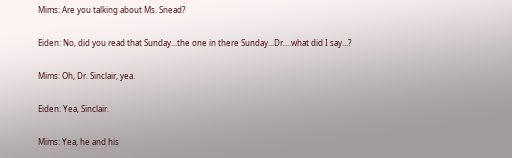Mims: Are you talking about Ms. Snead?

Eiden: No, did you read that Sunday...the one in there Sunday...Dr....what did I say...?

Mims: Oh, Dr. Sinclair, yea.

Eiden: Yea, Sinclair.

Mims: Yea, he and his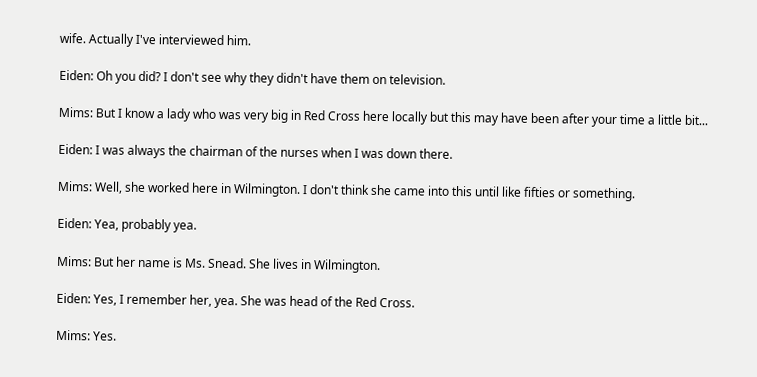wife. Actually I've interviewed him.

Eiden: Oh you did? I don't see why they didn't have them on television.

Mims: But I know a lady who was very big in Red Cross here locally but this may have been after your time a little bit...

Eiden: I was always the chairman of the nurses when I was down there.

Mims: Well, she worked here in Wilmington. I don't think she came into this until like fifties or something.

Eiden: Yea, probably yea.

Mims: But her name is Ms. Snead. She lives in Wilmington.

Eiden: Yes, I remember her, yea. She was head of the Red Cross.

Mims: Yes.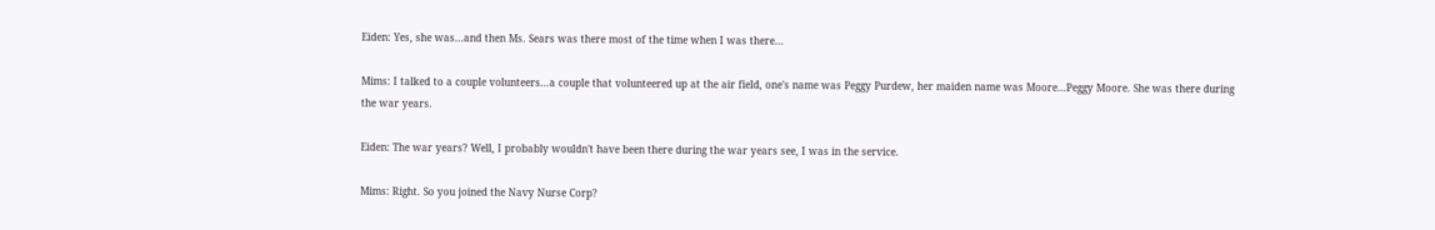Eiden: Yes, she was...and then Ms. Sears was there most of the time when I was there...

Mims: I talked to a couple volunteers...a couple that volunteered up at the air field, one's name was Peggy Purdew, her maiden name was Moore...Peggy Moore. She was there during the war years.

Eiden: The war years? Well, I probably wouldn't have been there during the war years see, I was in the service.

Mims: Right. So you joined the Navy Nurse Corp?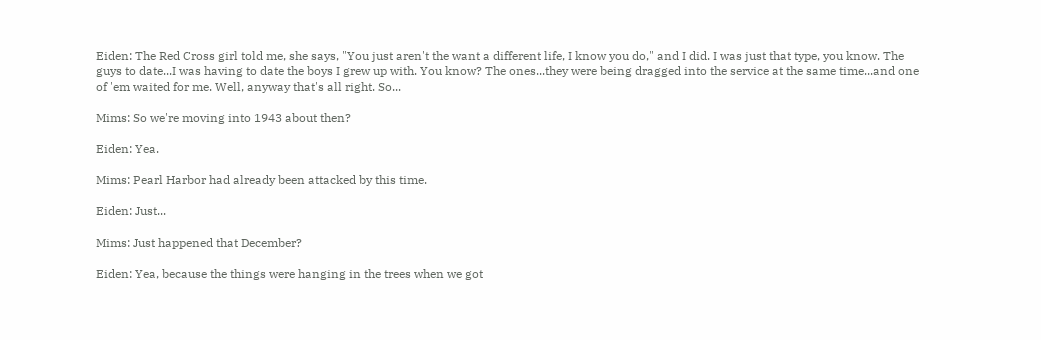Eiden: The Red Cross girl told me, she says, "You just aren't the want a different life, I know you do," and I did. I was just that type, you know. The guys to date...I was having to date the boys I grew up with. You know? The ones...they were being dragged into the service at the same time...and one of 'em waited for me. Well, anyway that's all right. So...

Mims: So we're moving into 1943 about then?

Eiden: Yea.

Mims: Pearl Harbor had already been attacked by this time.

Eiden: Just...

Mims: Just happened that December?

Eiden: Yea, because the things were hanging in the trees when we got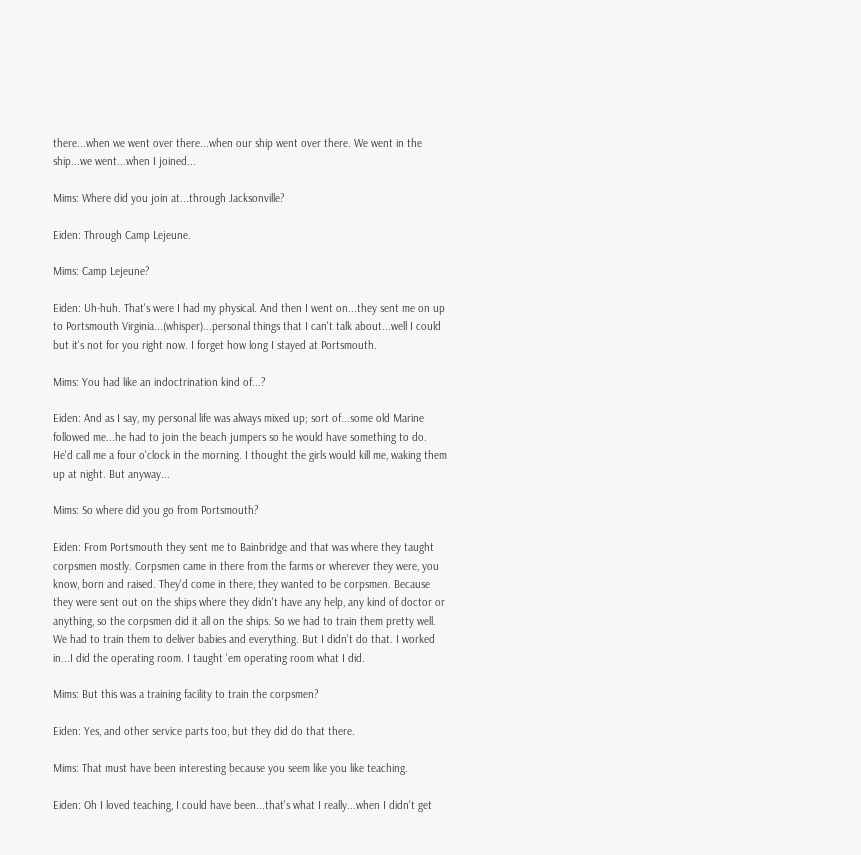there...when we went over there...when our ship went over there. We went in the ship...we went...when I joined...

Mims: Where did you join at...through Jacksonville?

Eiden: Through Camp Lejeune.

Mims: Camp Lejeune?

Eiden: Uh-huh. That's were I had my physical. And then I went on...they sent me on up to Portsmouth Virginia...(whisper)...personal things that I can't talk about...well I could but it's not for you right now. I forget how long I stayed at Portsmouth.

Mims: You had like an indoctrination kind of...?

Eiden: And as I say, my personal life was always mixed up; sort of...some old Marine followed me...he had to join the beach jumpers so he would have something to do. He'd call me a four o'clock in the morning. I thought the girls would kill me, waking them up at night. But anyway...

Mims: So where did you go from Portsmouth?

Eiden: From Portsmouth they sent me to Bainbridge and that was where they taught corpsmen mostly. Corpsmen came in there from the farms or wherever they were, you know, born and raised. They'd come in there, they wanted to be corpsmen. Because they were sent out on the ships where they didn't have any help, any kind of doctor or anything, so the corpsmen did it all on the ships. So we had to train them pretty well. We had to train them to deliver babies and everything. But I didn't do that. I worked in...I did the operating room. I taught 'em operating room what I did.

Mims: But this was a training facility to train the corpsmen?

Eiden: Yes, and other service parts too, but they did do that there.

Mims: That must have been interesting because you seem like you like teaching.

Eiden: Oh I loved teaching, I could have been...that's what I really...when I didn't get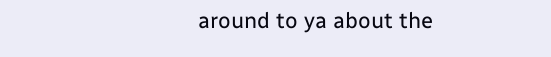around to ya about the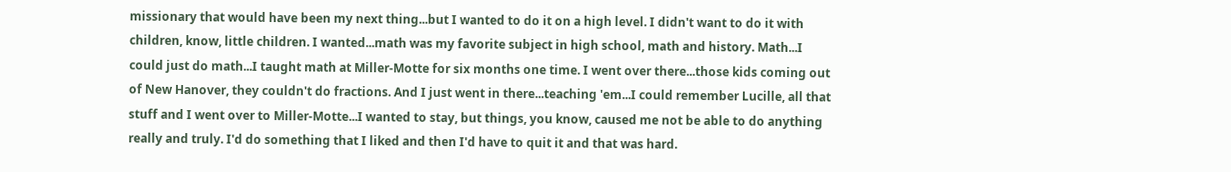missionary that would have been my next thing...but I wanted to do it on a high level. I didn't want to do it with children, know, little children. I wanted...math was my favorite subject in high school, math and history. Math...I could just do math...I taught math at Miller-Motte for six months one time. I went over there...those kids coming out of New Hanover, they couldn't do fractions. And I just went in there...teaching 'em...I could remember Lucille, all that stuff and I went over to Miller-Motte...I wanted to stay, but things, you know, caused me not be able to do anything really and truly. I'd do something that I liked and then I'd have to quit it and that was hard.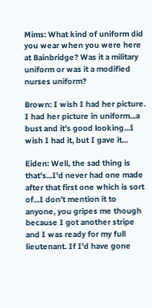Mims: What kind of uniform did you wear when you were here at Bainbridge? Was it a military uniform or was it a modified nurses uniform?

Brown: I wish I had her picture. I had her picture in uniform...a bust and it's good looking...I wish I had it, but I gave it...

Eiden: Well, the sad thing is that's...I'd never had one made after that first one which is sort of...I don't mention it to anyone, you gripes me though because I got another stripe and I was ready for my full lieutenant. If I'd have gone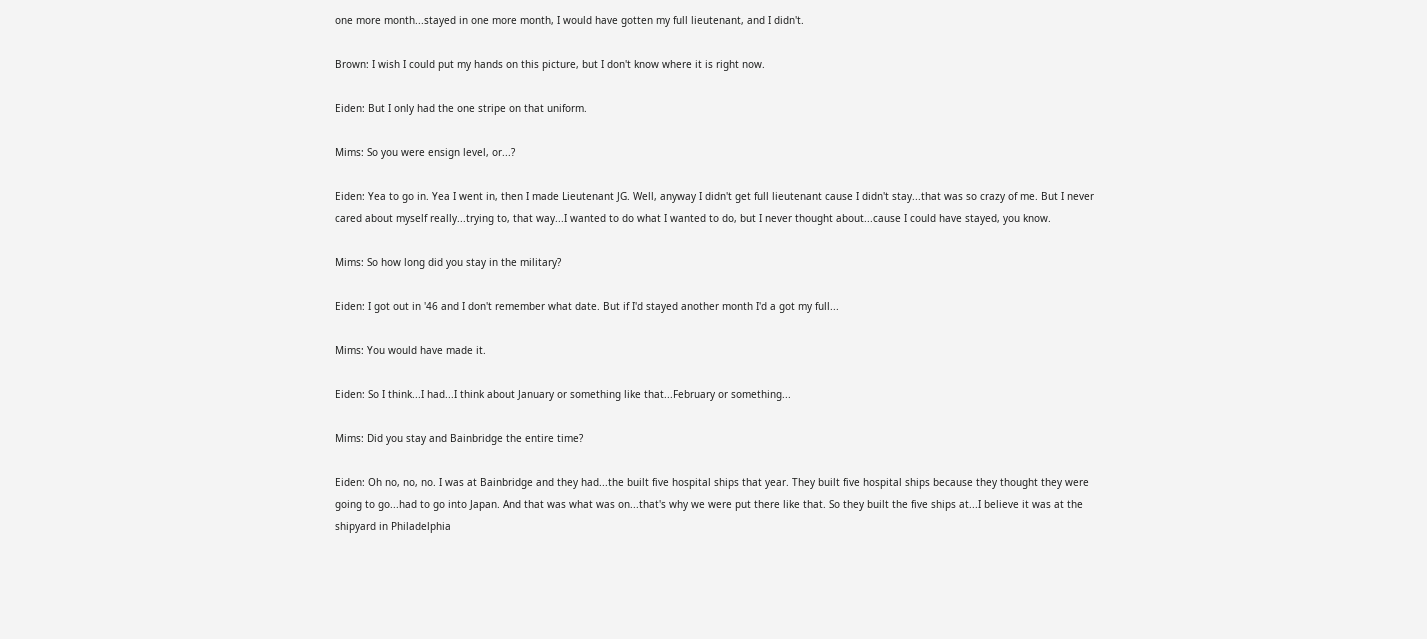one more month...stayed in one more month, I would have gotten my full lieutenant, and I didn't.

Brown: I wish I could put my hands on this picture, but I don't know where it is right now.

Eiden: But I only had the one stripe on that uniform.

Mims: So you were ensign level, or...?

Eiden: Yea to go in. Yea I went in, then I made Lieutenant JG. Well, anyway I didn't get full lieutenant cause I didn't stay...that was so crazy of me. But I never cared about myself really...trying to, that way...I wanted to do what I wanted to do, but I never thought about...cause I could have stayed, you know.

Mims: So how long did you stay in the military?

Eiden: I got out in '46 and I don't remember what date. But if I'd stayed another month I'd a got my full...

Mims: You would have made it.

Eiden: So I think...I had...I think about January or something like that...February or something...

Mims: Did you stay and Bainbridge the entire time?

Eiden: Oh no, no, no. I was at Bainbridge and they had...the built five hospital ships that year. They built five hospital ships because they thought they were going to go...had to go into Japan. And that was what was on...that's why we were put there like that. So they built the five ships at...I believe it was at the shipyard in Philadelphia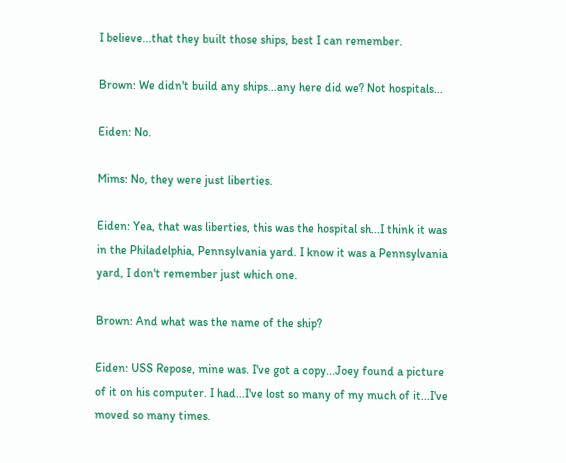I believe...that they built those ships, best I can remember.

Brown: We didn't build any ships...any here did we? Not hospitals...

Eiden: No.

Mims: No, they were just liberties.

Eiden: Yea, that was liberties, this was the hospital sh...I think it was in the Philadelphia, Pennsylvania yard. I know it was a Pennsylvania yard, I don't remember just which one.

Brown: And what was the name of the ship?

Eiden: USS Repose, mine was. I've got a copy...Joey found a picture of it on his computer. I had...I've lost so many of my much of it...I've moved so many times.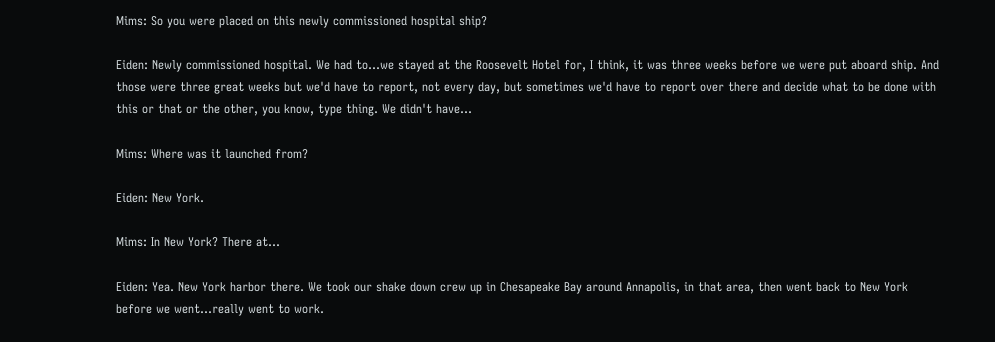Mims: So you were placed on this newly commissioned hospital ship?

Eiden: Newly commissioned hospital. We had to...we stayed at the Roosevelt Hotel for, I think, it was three weeks before we were put aboard ship. And those were three great weeks but we'd have to report, not every day, but sometimes we'd have to report over there and decide what to be done with this or that or the other, you know, type thing. We didn't have...

Mims: Where was it launched from?

Eiden: New York.

Mims: In New York? There at...

Eiden: Yea. New York harbor there. We took our shake down crew up in Chesapeake Bay around Annapolis, in that area, then went back to New York before we went...really went to work.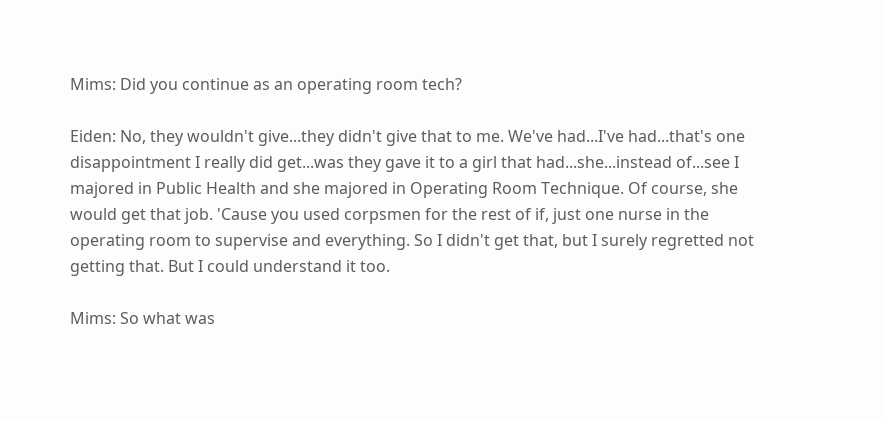Mims: Did you continue as an operating room tech?

Eiden: No, they wouldn't give...they didn't give that to me. We've had...I've had...that's one disappointment I really did get...was they gave it to a girl that had...she...instead of...see I majored in Public Health and she majored in Operating Room Technique. Of course, she would get that job. 'Cause you used corpsmen for the rest of if, just one nurse in the operating room to supervise and everything. So I didn't get that, but I surely regretted not getting that. But I could understand it too.

Mims: So what was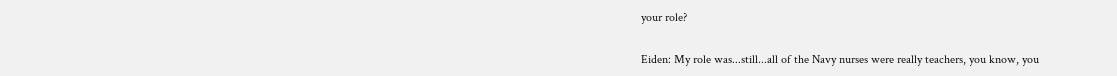your role?

Eiden: My role was...still...all of the Navy nurses were really teachers, you know, you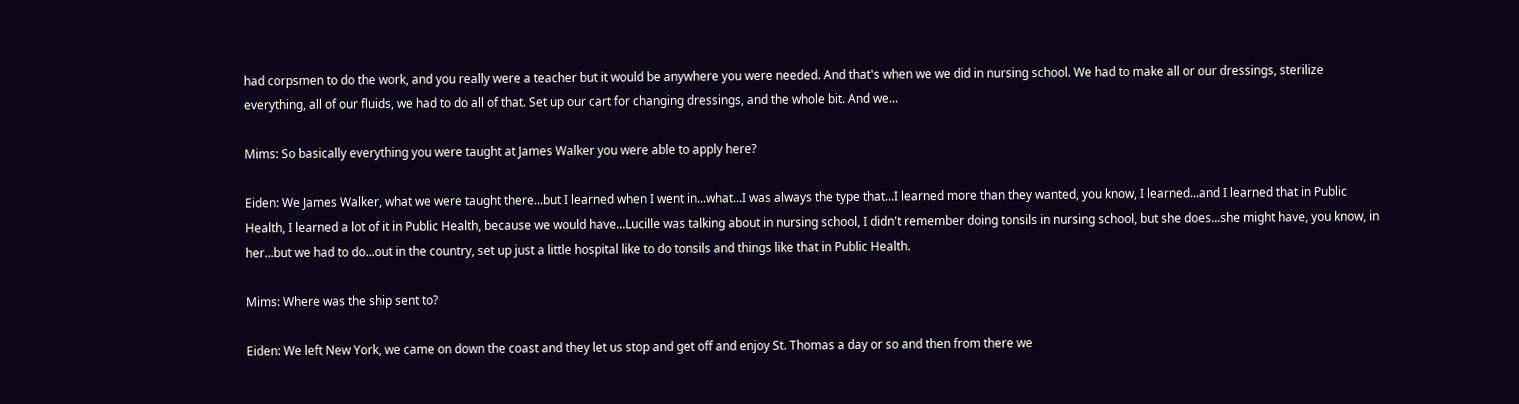had corpsmen to do the work, and you really were a teacher but it would be anywhere you were needed. And that's when we we did in nursing school. We had to make all or our dressings, sterilize everything, all of our fluids, we had to do all of that. Set up our cart for changing dressings, and the whole bit. And we...

Mims: So basically everything you were taught at James Walker you were able to apply here?

Eiden: We James Walker, what we were taught there...but I learned when I went in...what...I was always the type that...I learned more than they wanted, you know, I learned...and I learned that in Public Health, I learned a lot of it in Public Health, because we would have...Lucille was talking about in nursing school, I didn't remember doing tonsils in nursing school, but she does...she might have, you know, in her...but we had to do...out in the country, set up just a little hospital like to do tonsils and things like that in Public Health.

Mims: Where was the ship sent to?

Eiden: We left New York, we came on down the coast and they let us stop and get off and enjoy St. Thomas a day or so and then from there we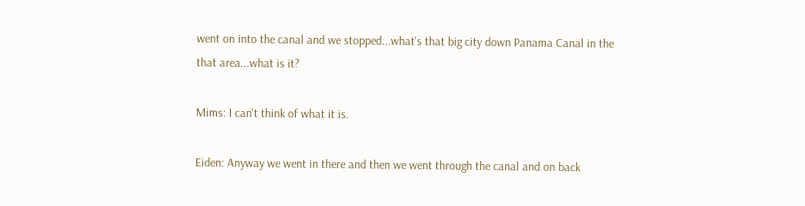went on into the canal and we stopped...what's that big city down Panama Canal in the that area...what is it?

Mims: I can't think of what it is.

Eiden: Anyway we went in there and then we went through the canal and on back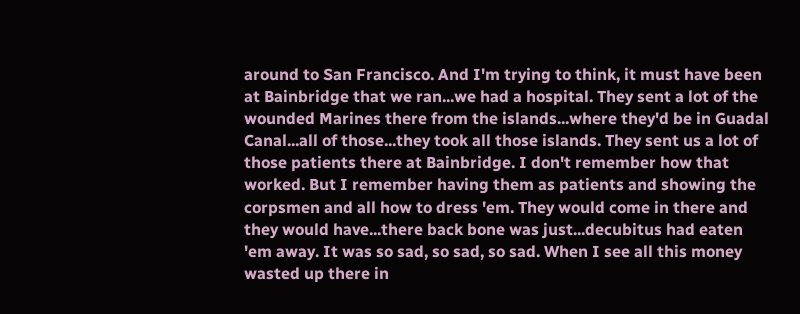around to San Francisco. And I'm trying to think, it must have been at Bainbridge that we ran...we had a hospital. They sent a lot of the wounded Marines there from the islands...where they'd be in Guadal Canal...all of those...they took all those islands. They sent us a lot of those patients there at Bainbridge. I don't remember how that worked. But I remember having them as patients and showing the corpsmen and all how to dress 'em. They would come in there and they would have...there back bone was just...decubitus had eaten 'em away. It was so sad, so sad, so sad. When I see all this money wasted up there in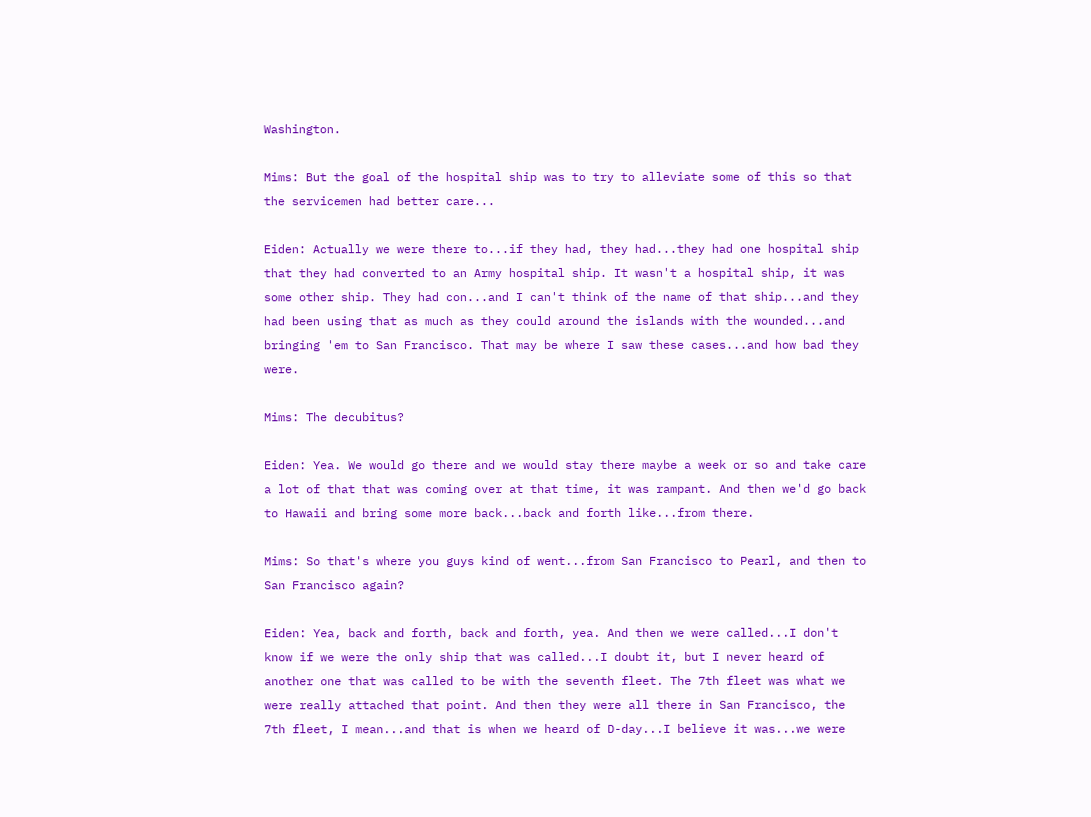Washington.

Mims: But the goal of the hospital ship was to try to alleviate some of this so that the servicemen had better care...

Eiden: Actually we were there to...if they had, they had...they had one hospital ship that they had converted to an Army hospital ship. It wasn't a hospital ship, it was some other ship. They had con...and I can't think of the name of that ship...and they had been using that as much as they could around the islands with the wounded...and bringing 'em to San Francisco. That may be where I saw these cases...and how bad they were.

Mims: The decubitus?

Eiden: Yea. We would go there and we would stay there maybe a week or so and take care a lot of that that was coming over at that time, it was rampant. And then we'd go back to Hawaii and bring some more back...back and forth like...from there.

Mims: So that's where you guys kind of went...from San Francisco to Pearl, and then to San Francisco again?

Eiden: Yea, back and forth, back and forth, yea. And then we were called...I don't know if we were the only ship that was called...I doubt it, but I never heard of another one that was called to be with the seventh fleet. The 7th fleet was what we were really attached that point. And then they were all there in San Francisco, the 7th fleet, I mean...and that is when we heard of D-day...I believe it was...we were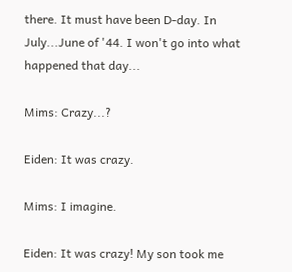there. It must have been D-day. In July...June of '44. I won't go into what happened that day...

Mims: Crazy...?

Eiden: It was crazy.

Mims: I imagine.

Eiden: It was crazy! My son took me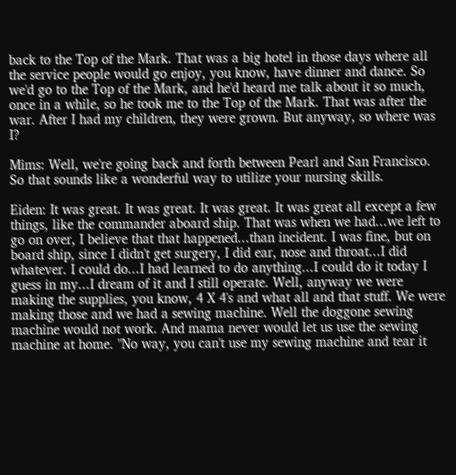back to the Top of the Mark. That was a big hotel in those days where all the service people would go enjoy, you know, have dinner and dance. So we'd go to the Top of the Mark, and he'd heard me talk about it so much, once in a while, so he took me to the Top of the Mark. That was after the war. After I had my children, they were grown. But anyway, so where was I?

Mims: Well, we're going back and forth between Pearl and San Francisco. So that sounds like a wonderful way to utilize your nursing skills.

Eiden: It was great. It was great. It was great. It was great all except a few things, like the commander aboard ship. That was when we had...we left to go on over, I believe that that happened...than incident. I was fine, but on board ship, since I didn't get surgery, I did ear, nose and throat...I did whatever. I could do...I had learned to do anything...I could do it today I guess in my...I dream of it and I still operate. Well, anyway we were making the supplies, you know, 4 X 4's and what all and that stuff. We were making those and we had a sewing machine. Well the doggone sewing machine would not work. And mama never would let us use the sewing machine at home. "No way, you can't use my sewing machine and tear it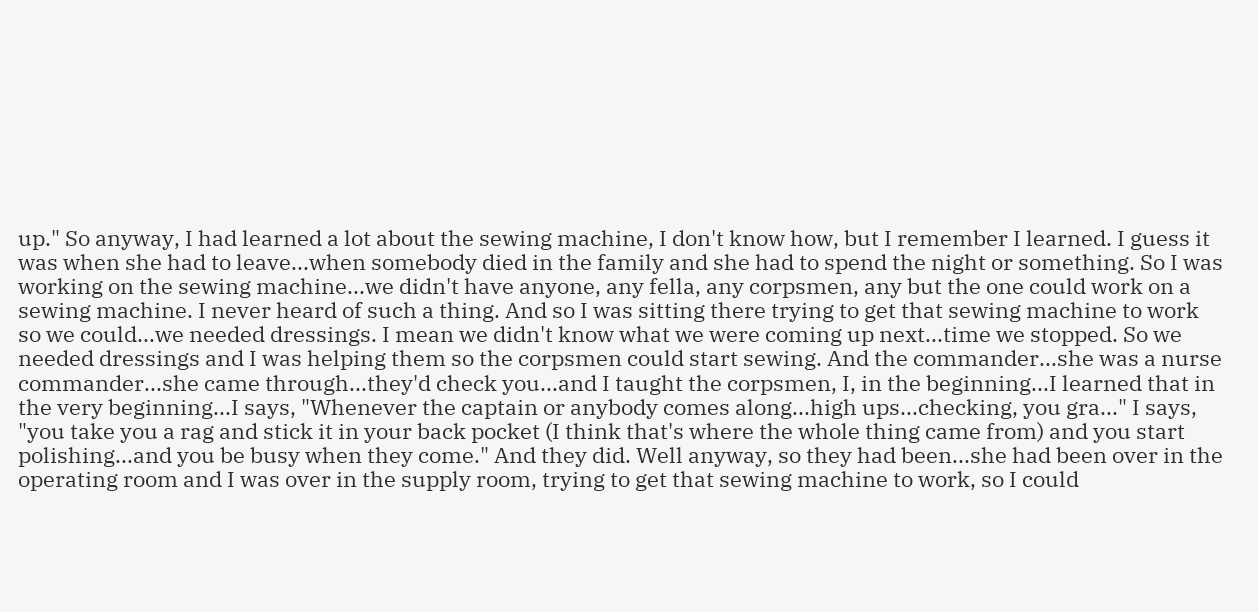up." So anyway, I had learned a lot about the sewing machine, I don't know how, but I remember I learned. I guess it was when she had to leave...when somebody died in the family and she had to spend the night or something. So I was working on the sewing machine...we didn't have anyone, any fella, any corpsmen, any but the one could work on a sewing machine. I never heard of such a thing. And so I was sitting there trying to get that sewing machine to work so we could...we needed dressings. I mean we didn't know what we were coming up next...time we stopped. So we needed dressings and I was helping them so the corpsmen could start sewing. And the commander...she was a nurse commander...she came through...they'd check you...and I taught the corpsmen, I, in the beginning...I learned that in the very beginning...I says, "Whenever the captain or anybody comes along...high ups...checking, you gra..." I says, "you take you a rag and stick it in your back pocket (I think that's where the whole thing came from) and you start polishing...and you be busy when they come." And they did. Well anyway, so they had been...she had been over in the operating room and I was over in the supply room, trying to get that sewing machine to work, so I could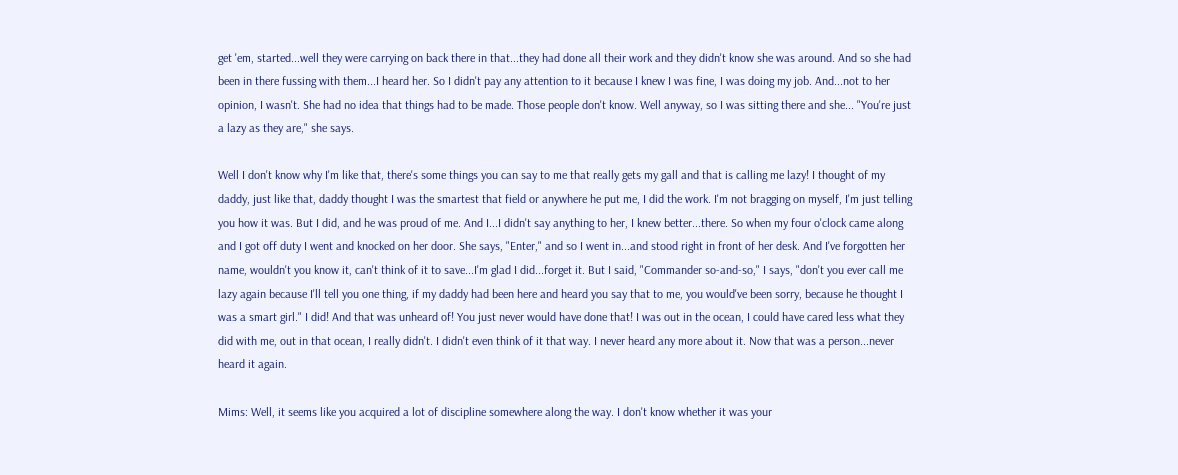get 'em, started...well they were carrying on back there in that...they had done all their work and they didn't know she was around. And so she had been in there fussing with them...I heard her. So I didn't pay any attention to it because I knew I was fine, I was doing my job. And...not to her opinion, I wasn't. She had no idea that things had to be made. Those people don't know. Well anyway, so I was sitting there and she... "You're just a lazy as they are," she says.

Well I don't know why I'm like that, there's some things you can say to me that really gets my gall and that is calling me lazy! I thought of my daddy, just like that, daddy thought I was the smartest that field or anywhere he put me, I did the work. I'm not bragging on myself, I'm just telling you how it was. But I did, and he was proud of me. And I...I didn't say anything to her, I knew better...there. So when my four o'clock came along and I got off duty I went and knocked on her door. She says, "Enter," and so I went in...and stood right in front of her desk. And I've forgotten her name, wouldn't you know it, can't think of it to save...I'm glad I did...forget it. But I said, "Commander so-and-so," I says, "don't you ever call me lazy again because I'll tell you one thing, if my daddy had been here and heard you say that to me, you would've been sorry, because he thought I was a smart girl." I did! And that was unheard of! You just never would have done that! I was out in the ocean, I could have cared less what they did with me, out in that ocean, I really didn't. I didn't even think of it that way. I never heard any more about it. Now that was a person...never heard it again.

Mims: Well, it seems like you acquired a lot of discipline somewhere along the way. I don't know whether it was your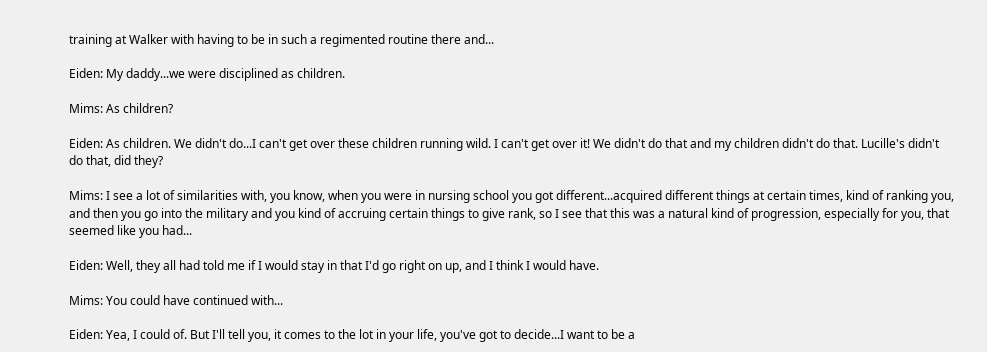training at Walker with having to be in such a regimented routine there and...

Eiden: My daddy...we were disciplined as children.

Mims: As children?

Eiden: As children. We didn't do...I can't get over these children running wild. I can't get over it! We didn't do that and my children didn't do that. Lucille's didn't do that, did they?

Mims: I see a lot of similarities with, you know, when you were in nursing school you got different...acquired different things at certain times, kind of ranking you, and then you go into the military and you kind of accruing certain things to give rank, so I see that this was a natural kind of progression, especially for you, that seemed like you had...

Eiden: Well, they all had told me if I would stay in that I'd go right on up, and I think I would have.

Mims: You could have continued with...

Eiden: Yea, I could of. But I'll tell you, it comes to the lot in your life, you've got to decide...I want to be a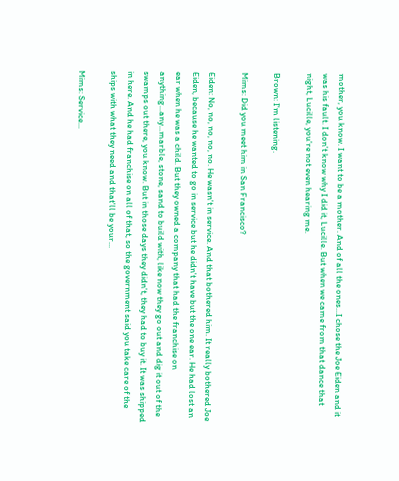mother, you know. I want to be a mother. And of all the ones...I chose the Joe Eiden and it was his fault. I don't know why I did it, Lucille. But when we came from that dance that night, Lucille, you're not even hearing me.

Brown: I'm listening.

Mims: Did you meet him in San Francisco?

Eiden: No, no, no, no, no. He wasn't in service. And that bothered him. It really bothered Joe Eiden, because he wanted to go in service but he didn't have but the one ear. He had lost an ear when he was a child. But they owned a company that had the franchise on anything...any...marble, stone, sand to build with, like now they go out and dig it out of the swamps out there, you know. But in those days they didn't, they had to buy it. It was shipped in here. And he had franchise on all of that, so the government said you take care of the ships with what they need and that'll be your...

Mims: Service...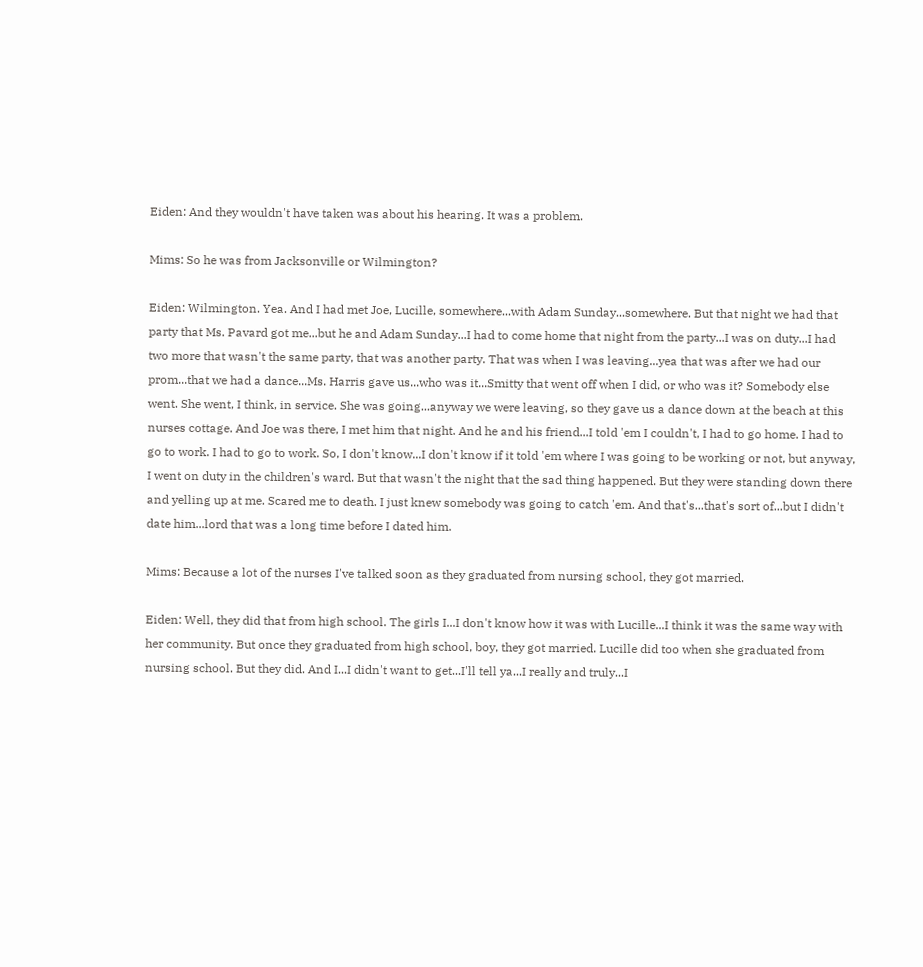Eiden: And they wouldn't have taken was about his hearing. It was a problem.

Mims: So he was from Jacksonville or Wilmington?

Eiden: Wilmington. Yea. And I had met Joe, Lucille, somewhere...with Adam Sunday...somewhere. But that night we had that party that Ms. Pavard got me...but he and Adam Sunday...I had to come home that night from the party...I was on duty...I had two more that wasn't the same party, that was another party. That was when I was leaving...yea that was after we had our prom...that we had a dance...Ms. Harris gave us...who was it...Smitty that went off when I did, or who was it? Somebody else went. She went, I think, in service. She was going...anyway we were leaving, so they gave us a dance down at the beach at this nurses cottage. And Joe was there, I met him that night. And he and his friend...I told 'em I couldn't, I had to go home. I had to go to work. I had to go to work. So, I don't know...I don't know if it told 'em where I was going to be working or not, but anyway, I went on duty in the children's ward. But that wasn't the night that the sad thing happened. But they were standing down there and yelling up at me. Scared me to death. I just knew somebody was going to catch 'em. And that's...that's sort of...but I didn't date him...lord that was a long time before I dated him.

Mims: Because a lot of the nurses I've talked soon as they graduated from nursing school, they got married.

Eiden: Well, they did that from high school. The girls I...I don't know how it was with Lucille...I think it was the same way with her community. But once they graduated from high school, boy, they got married. Lucille did too when she graduated from nursing school. But they did. And I...I didn't want to get...I'll tell ya...I really and truly...I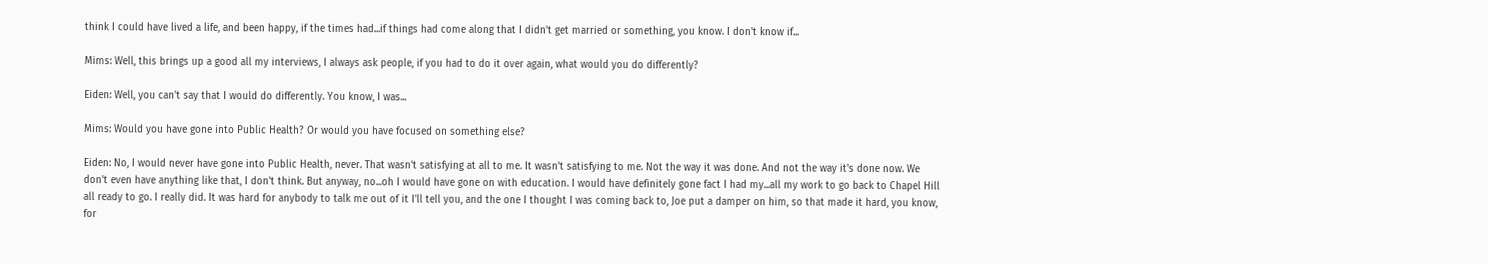think I could have lived a life, and been happy, if the times had...if things had come along that I didn't get married or something, you know. I don't know if...

Mims: Well, this brings up a good all my interviews, I always ask people, if you had to do it over again, what would you do differently?

Eiden: Well, you can't say that I would do differently. You know, I was...

Mims: Would you have gone into Public Health? Or would you have focused on something else?

Eiden: No, I would never have gone into Public Health, never. That wasn't satisfying at all to me. It wasn't satisfying to me. Not the way it was done. And not the way it's done now. We don't even have anything like that, I don't think. But anyway, no...oh I would have gone on with education. I would have definitely gone fact I had my...all my work to go back to Chapel Hill all ready to go. I really did. It was hard for anybody to talk me out of it I'll tell you, and the one I thought I was coming back to, Joe put a damper on him, so that made it hard, you know, for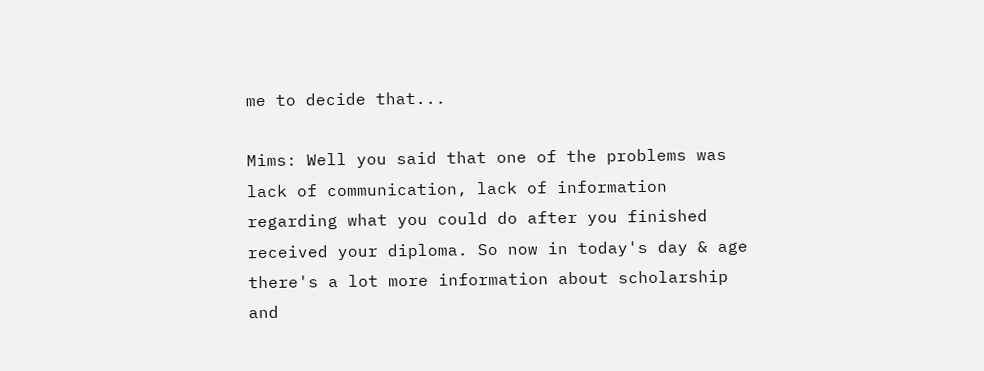me to decide that...

Mims: Well you said that one of the problems was lack of communication, lack of information regarding what you could do after you finished received your diploma. So now in today's day & age there's a lot more information about scholarship and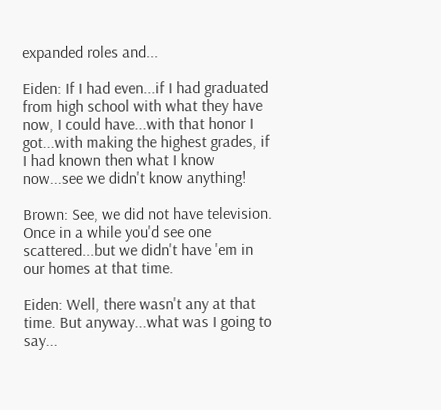expanded roles and...

Eiden: If I had even...if I had graduated from high school with what they have now, I could have...with that honor I got...with making the highest grades, if I had known then what I know now...see we didn't know anything!

Brown: See, we did not have television. Once in a while you'd see one scattered...but we didn't have 'em in our homes at that time.

Eiden: Well, there wasn't any at that time. But anyway...what was I going to say...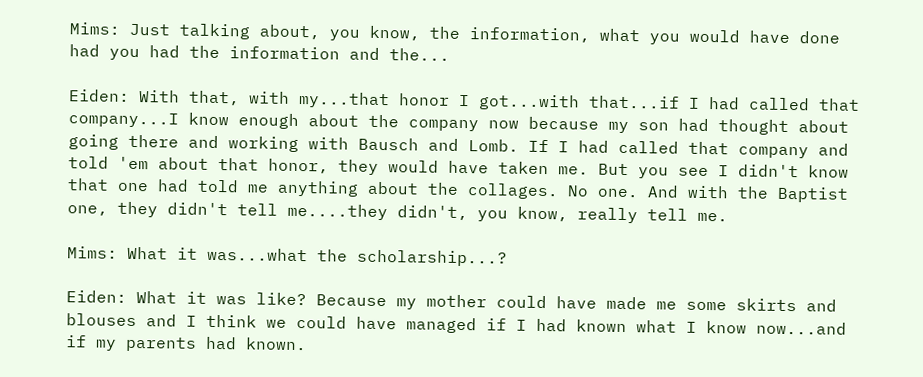Mims: Just talking about, you know, the information, what you would have done had you had the information and the...

Eiden: With that, with my...that honor I got...with that...if I had called that company...I know enough about the company now because my son had thought about going there and working with Bausch and Lomb. If I had called that company and told 'em about that honor, they would have taken me. But you see I didn't know that one had told me anything about the collages. No one. And with the Baptist one, they didn't tell me....they didn't, you know, really tell me.

Mims: What it was...what the scholarship...?

Eiden: What it was like? Because my mother could have made me some skirts and blouses and I think we could have managed if I had known what I know now...and if my parents had known.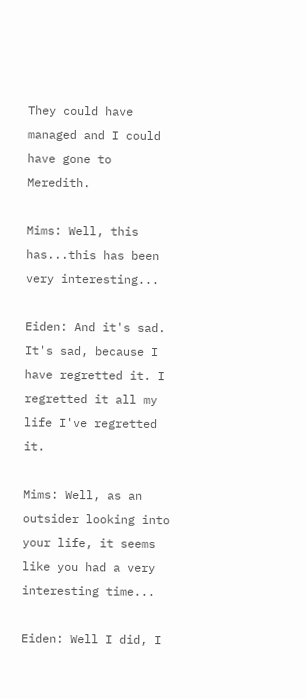They could have managed and I could have gone to Meredith.

Mims: Well, this has...this has been very interesting...

Eiden: And it's sad. It's sad, because I have regretted it. I regretted it all my life I've regretted it.

Mims: Well, as an outsider looking into your life, it seems like you had a very interesting time...

Eiden: Well I did, I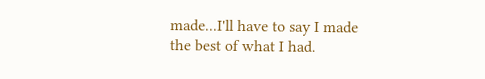made...I'll have to say I made the best of what I had.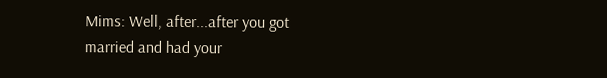Mims: Well, after...after you got married and had your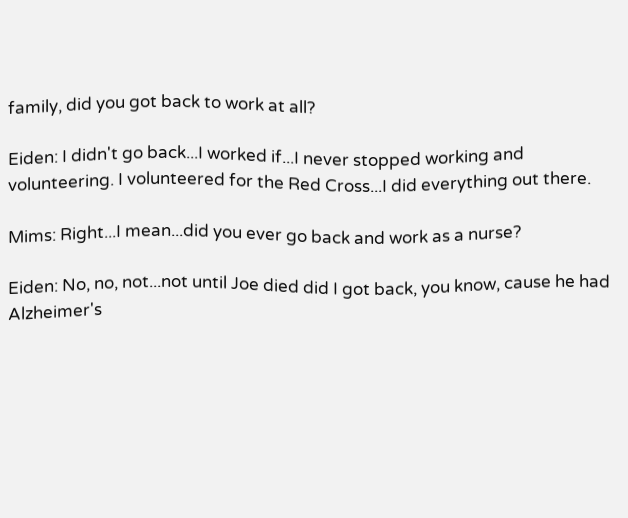family, did you got back to work at all?

Eiden: I didn't go back...I worked if...I never stopped working and volunteering. I volunteered for the Red Cross...I did everything out there.

Mims: Right...I mean...did you ever go back and work as a nurse?

Eiden: No, no, not...not until Joe died did I got back, you know, cause he had Alzheimer's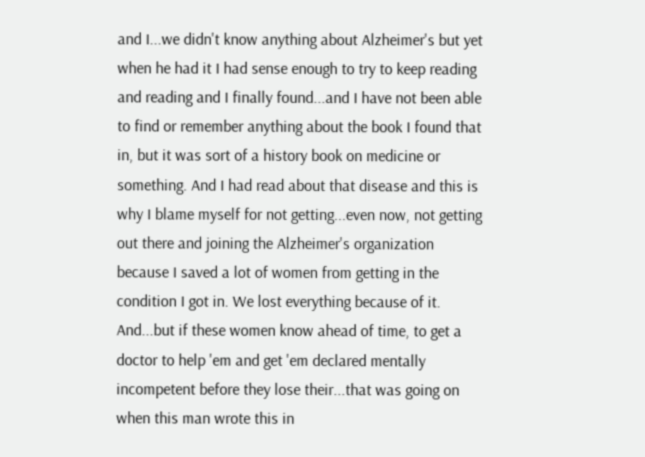and I...we didn't know anything about Alzheimer's but yet when he had it I had sense enough to try to keep reading and reading and I finally found...and I have not been able to find or remember anything about the book I found that in, but it was sort of a history book on medicine or something. And I had read about that disease and this is why I blame myself for not getting...even now, not getting out there and joining the Alzheimer's organization because I saved a lot of women from getting in the condition I got in. We lost everything because of it. And...but if these women know ahead of time, to get a doctor to help 'em and get 'em declared mentally incompetent before they lose their...that was going on when this man wrote this in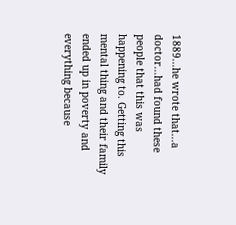1889...he wrote that...a doctor...had found these people that this was happening to. Getting this mental thing and their family ended up in poverty and everything because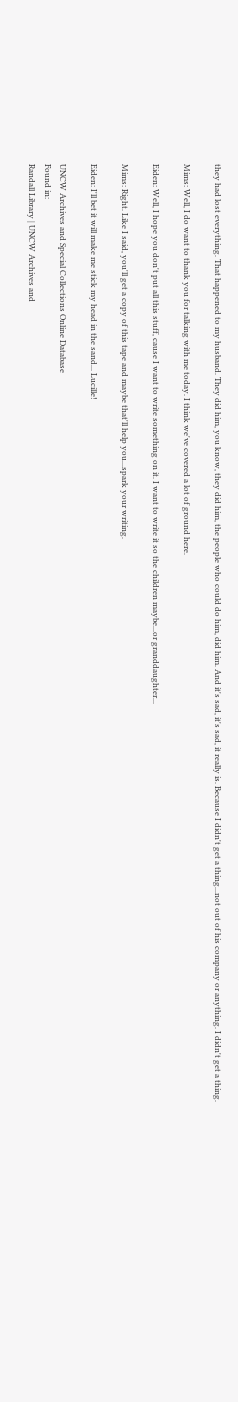they had lost everything. That happened to my husband. They did him, you know, they did him, the people who could do him, did him. And it's sad, it's sad, it really is. Because I didn't get a thing...not out of his company or anything. I didn't get a thing.

Mims: Well, I do want to thank you for talking with me today. I think we've covered a lot of ground here.

Eiden: Well, I hope you don't put all this stuff, cause I want to write something on it. I want to write it so the children maybe...or granddaughter...

Mims: Right. Like I said, you'll get a copy of this tape and maybe that'll help you...spark your writing.

Eiden: I'll bet it will make me stick my head in the sand... Lucille!

UNCW Archives and Special Collections Online Database
Found in:
Randall Library | UNCW Archives and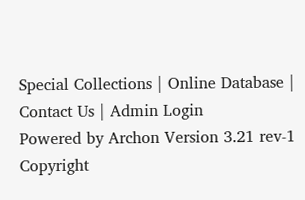Special Collections | Online Database | Contact Us | Admin Login
Powered by Archon Version 3.21 rev-1
Copyright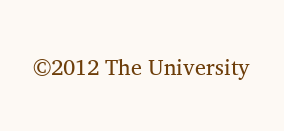©2012 The University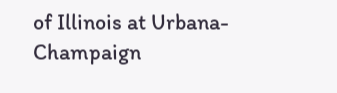of Illinois at Urbana-Champaign